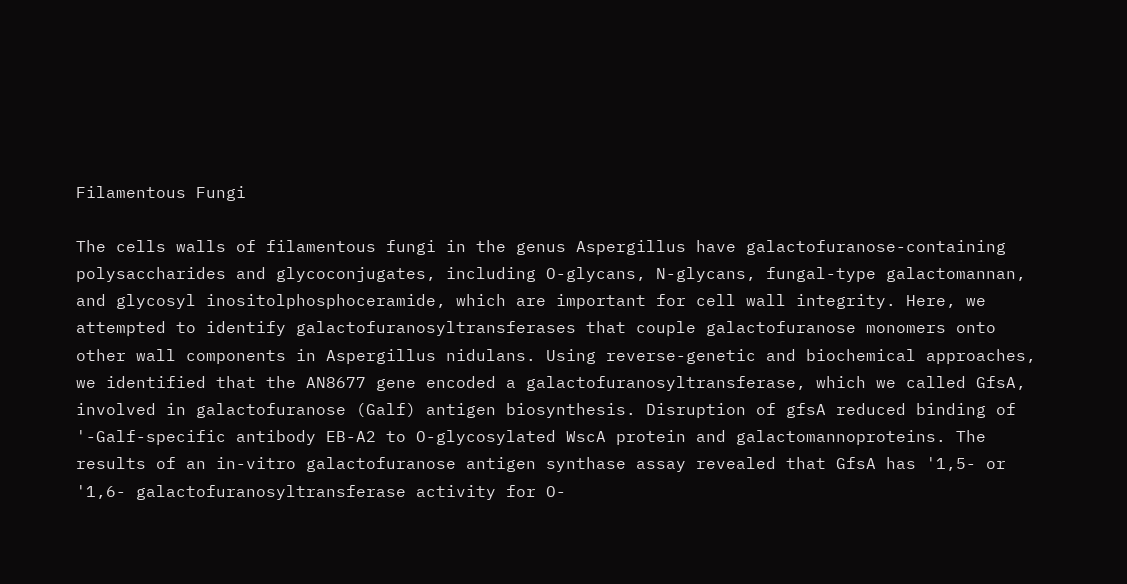Filamentous Fungi

The cells walls of filamentous fungi in the genus Aspergillus have galactofuranose-containing polysaccharides and glycoconjugates, including O-glycans, N-glycans, fungal-type galactomannan, and glycosyl inositolphosphoceramide, which are important for cell wall integrity. Here, we attempted to identify galactofuranosyltransferases that couple galactofuranose monomers onto other wall components in Aspergillus nidulans. Using reverse-genetic and biochemical approaches, we identified that the AN8677 gene encoded a galactofuranosyltransferase, which we called GfsA, involved in galactofuranose (Galf) antigen biosynthesis. Disruption of gfsA reduced binding of '-Galf-specific antibody EB-A2 to O-glycosylated WscA protein and galactomannoproteins. The results of an in-vitro galactofuranose antigen synthase assay revealed that GfsA has '1,5- or '1,6- galactofuranosyltransferase activity for O-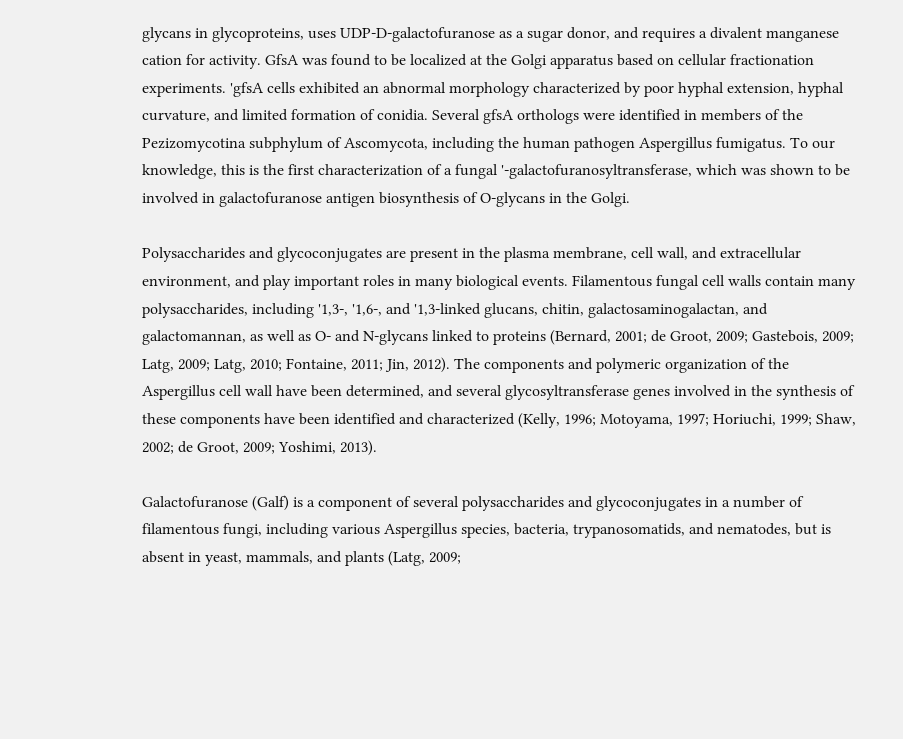glycans in glycoproteins, uses UDP-D-galactofuranose as a sugar donor, and requires a divalent manganese cation for activity. GfsA was found to be localized at the Golgi apparatus based on cellular fractionation experiments. 'gfsA cells exhibited an abnormal morphology characterized by poor hyphal extension, hyphal curvature, and limited formation of conidia. Several gfsA orthologs were identified in members of the Pezizomycotina subphylum of Ascomycota, including the human pathogen Aspergillus fumigatus. To our knowledge, this is the first characterization of a fungal '-galactofuranosyltransferase, which was shown to be involved in galactofuranose antigen biosynthesis of O-glycans in the Golgi.

Polysaccharides and glycoconjugates are present in the plasma membrane, cell wall, and extracellular environment, and play important roles in many biological events. Filamentous fungal cell walls contain many polysaccharides, including '1,3-, '1,6-, and '1,3-linked glucans, chitin, galactosaminogalactan, and galactomannan, as well as O- and N-glycans linked to proteins (Bernard, 2001; de Groot, 2009; Gastebois, 2009; Latg, 2009; Latg, 2010; Fontaine, 2011; Jin, 2012). The components and polymeric organization of the Aspergillus cell wall have been determined, and several glycosyltransferase genes involved in the synthesis of these components have been identified and characterized (Kelly, 1996; Motoyama, 1997; Horiuchi, 1999; Shaw, 2002; de Groot, 2009; Yoshimi, 2013).

Galactofuranose (Galf) is a component of several polysaccharides and glycoconjugates in a number of filamentous fungi, including various Aspergillus species, bacteria, trypanosomatids, and nematodes, but is absent in yeast, mammals, and plants (Latg, 2009;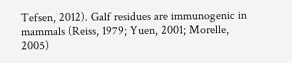Tefsen, 2012). Galf residues are immunogenic in mammals (Reiss, 1979; Yuen, 2001; Morelle, 2005)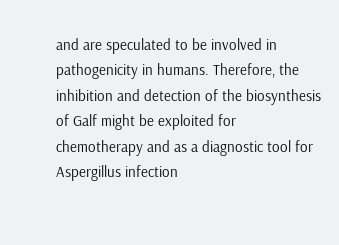and are speculated to be involved in pathogenicity in humans. Therefore, the inhibition and detection of the biosynthesis of Galf might be exploited for chemotherapy and as a diagnostic tool for Aspergillus infection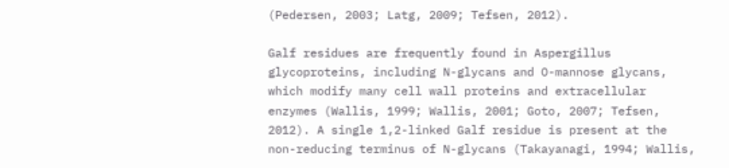(Pedersen, 2003; Latg, 2009; Tefsen, 2012).

Galf residues are frequently found in Aspergillus glycoproteins, including N-glycans and O-mannose glycans, which modify many cell wall proteins and extracellular enzymes (Wallis, 1999; Wallis, 2001; Goto, 2007; Tefsen, 2012). A single 1,2-linked Galf residue is present at the non-reducing terminus of N-glycans (Takayanagi, 1994; Wallis,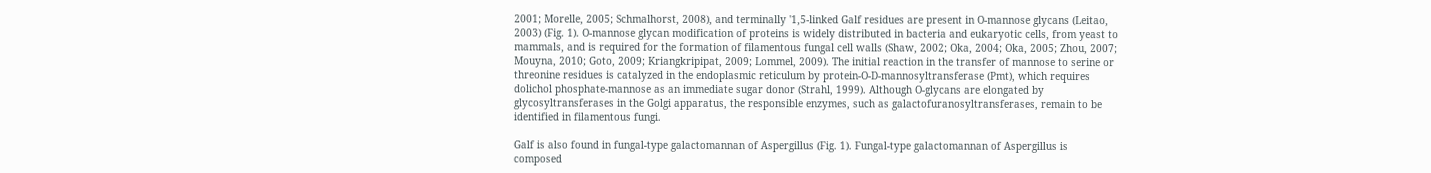2001; Morelle, 2005; Schmalhorst, 2008), and terminally '1,5-linked Galf residues are present in O-mannose glycans (Leitao, 2003) (Fig. 1). O-mannose glycan modification of proteins is widely distributed in bacteria and eukaryotic cells, from yeast to mammals, and is required for the formation of filamentous fungal cell walls (Shaw, 2002; Oka, 2004; Oka, 2005; Zhou, 2007; Mouyna, 2010; Goto, 2009; Kriangkripipat, 2009; Lommel, 2009). The initial reaction in the transfer of mannose to serine or threonine residues is catalyzed in the endoplasmic reticulum by protein-O-D-mannosyltransferase (Pmt), which requires dolichol phosphate-mannose as an immediate sugar donor (Strahl, 1999). Although O-glycans are elongated by glycosyltransferases in the Golgi apparatus, the responsible enzymes, such as galactofuranosyltransferases, remain to be identified in filamentous fungi.

Galf is also found in fungal-type galactomannan of Aspergillus (Fig. 1). Fungal-type galactomannan of Aspergillus is composed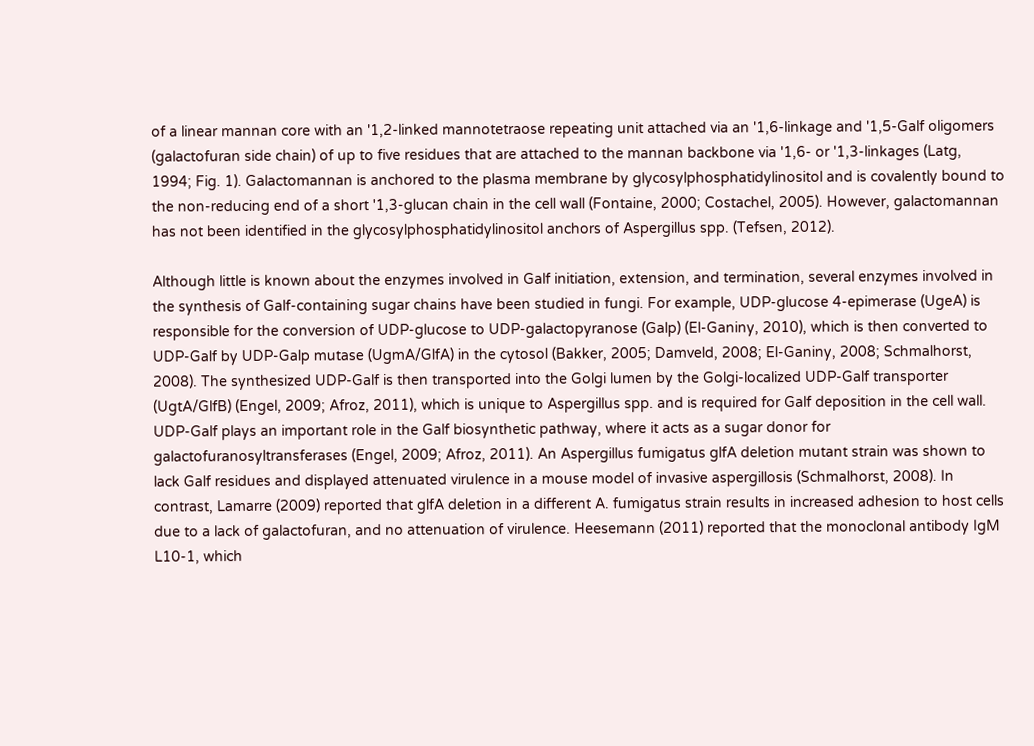of a linear mannan core with an '1,2-linked mannotetraose repeating unit attached via an '1,6-linkage and '1,5-Galf oligomers (galactofuran side chain) of up to five residues that are attached to the mannan backbone via '1,6- or '1,3-linkages (Latg, 1994; Fig. 1). Galactomannan is anchored to the plasma membrane by glycosylphosphatidylinositol and is covalently bound to the non-reducing end of a short '1,3-glucan chain in the cell wall (Fontaine, 2000; Costachel, 2005). However, galactomannan has not been identified in the glycosylphosphatidylinositol anchors of Aspergillus spp. (Tefsen, 2012).

Although little is known about the enzymes involved in Galf initiation, extension, and termination, several enzymes involved in the synthesis of Galf-containing sugar chains have been studied in fungi. For example, UDP-glucose 4-epimerase (UgeA) is responsible for the conversion of UDP-glucose to UDP-galactopyranose (Galp) (El-Ganiny, 2010), which is then converted to UDP-Galf by UDP-Galp mutase (UgmA/GlfA) in the cytosol (Bakker, 2005; Damveld, 2008; El-Ganiny, 2008; Schmalhorst, 2008). The synthesized UDP-Galf is then transported into the Golgi lumen by the Golgi-localized UDP-Galf transporter (UgtA/GlfB) (Engel, 2009; Afroz, 2011), which is unique to Aspergillus spp. and is required for Galf deposition in the cell wall. UDP-Galf plays an important role in the Galf biosynthetic pathway, where it acts as a sugar donor for galactofuranosyltransferases (Engel, 2009; Afroz, 2011). An Aspergillus fumigatus glfA deletion mutant strain was shown to lack Galf residues and displayed attenuated virulence in a mouse model of invasive aspergillosis (Schmalhorst, 2008). In contrast, Lamarre (2009) reported that glfA deletion in a different A. fumigatus strain results in increased adhesion to host cells due to a lack of galactofuran, and no attenuation of virulence. Heesemann (2011) reported that the monoclonal antibody IgM L10-1, which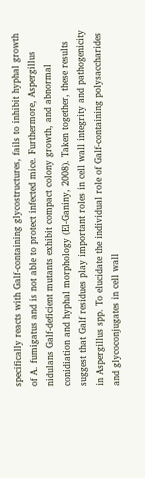specifically reacts with Galf-containing glycostructures, fails to inhibit hyphal growth of A. fumigatus and is not able to protect infected mice. Furthermore, Aspergillus nidulans Galf-deficient mutants exhibit compact colony growth, and abnormal conidiation and hyphal morphology (El-Ganiny, 2008). Taken together, these results suggest that Galf residues play important roles in cell wall integrity and pathogenicity in Aspergillus spp. To elucidate the individual role of Galf-containing polysaccharides and glycoconjugates in cell wall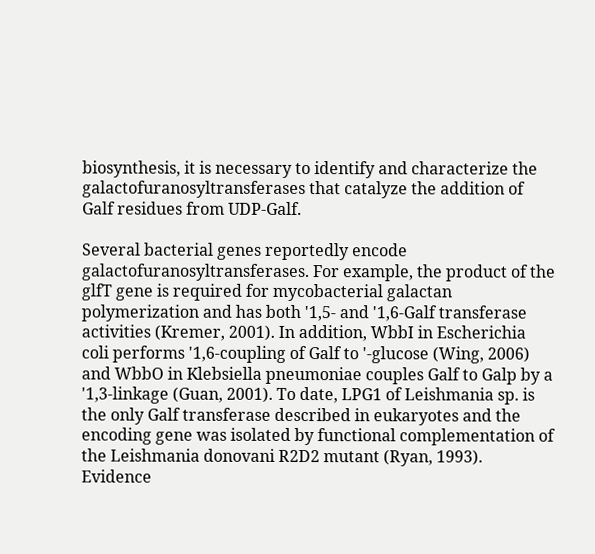biosynthesis, it is necessary to identify and characterize the galactofuranosyltransferases that catalyze the addition of Galf residues from UDP-Galf.

Several bacterial genes reportedly encode galactofuranosyltransferases. For example, the product of the glfT gene is required for mycobacterial galactan polymerization and has both '1,5- and '1,6-Galf transferase activities (Kremer, 2001). In addition, WbbI in Escherichia coli performs '1,6-coupling of Galf to '-glucose (Wing, 2006) and WbbO in Klebsiella pneumoniae couples Galf to Galp by a '1,3-linkage (Guan, 2001). To date, LPG1 of Leishmania sp. is the only Galf transferase described in eukaryotes and the encoding gene was isolated by functional complementation of the Leishmania donovani R2D2 mutant (Ryan, 1993). Evidence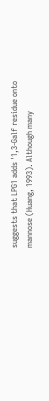suggests that LPG1 adds '1,3-Galf residue onto mannose (Huang, 1993). Although many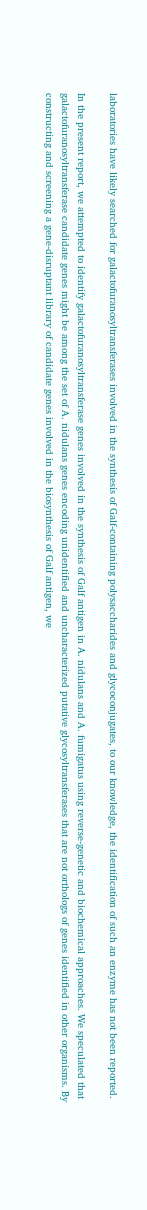laboratories have likely searched for galactofuranosyltransferases involved in the synthesis of Galf-containing polysaccharides and glycoconjugates, to our knowledge, the identification of such an enzyme has not been reported.

In the present report, we attempted to identify galactofuranosyltransferase genes involved in the synthesis of Galf antigen in A. nidulans and A. fumigatus using reverse-genetic and biochemical approaches. We speculated that galactofuranosyltransferase candidate genes might be among the set of A. nidulans genes encoding unidentified and uncharacterized putative glycosyltransferases that are not orthologs of genes identified in other organisms. By constructing and screening a gene-disruptant library of candidate genes involved in the biosynthesis of Galf antigen, we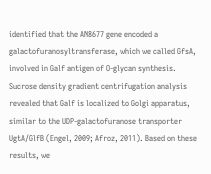identified that the AN8677 gene encoded a galactofuranosyltransferase, which we called GfsA, involved in Galf antigen of O-glycan synthesis. Sucrose density gradient centrifugation analysis revealed that Galf is localized to Golgi apparatus, similar to the UDP-galactofuranose transporter UgtA/GlfB (Engel, 2009; Afroz, 2011). Based on these results, we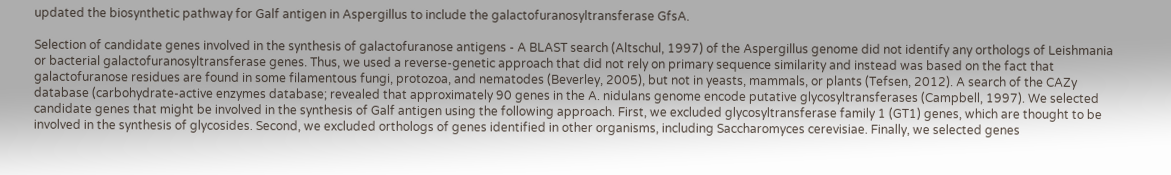updated the biosynthetic pathway for Galf antigen in Aspergillus to include the galactofuranosyltransferase GfsA.

Selection of candidate genes involved in the synthesis of galactofuranose antigens - A BLAST search (Altschul, 1997) of the Aspergillus genome did not identify any orthologs of Leishmania or bacterial galactofuranosyltransferase genes. Thus, we used a reverse-genetic approach that did not rely on primary sequence similarity and instead was based on the fact that galactofuranose residues are found in some filamentous fungi, protozoa, and nematodes (Beverley, 2005), but not in yeasts, mammals, or plants (Tefsen, 2012). A search of the CAZy database (carbohydrate-active enzymes database; revealed that approximately 90 genes in the A. nidulans genome encode putative glycosyltransferases (Campbell, 1997). We selected candidate genes that might be involved in the synthesis of Galf antigen using the following approach. First, we excluded glycosyltransferase family 1 (GT1) genes, which are thought to be involved in the synthesis of glycosides. Second, we excluded orthologs of genes identified in other organisms, including Saccharomyces cerevisiae. Finally, we selected genes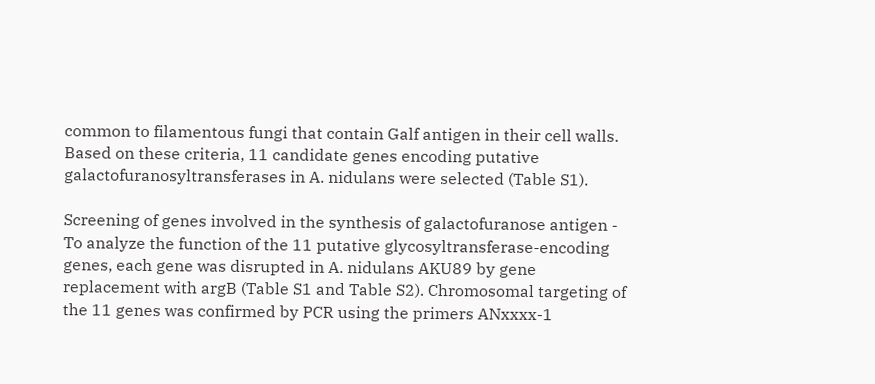common to filamentous fungi that contain Galf antigen in their cell walls. Based on these criteria, 11 candidate genes encoding putative galactofuranosyltransferases in A. nidulans were selected (Table S1).

Screening of genes involved in the synthesis of galactofuranose antigen - To analyze the function of the 11 putative glycosyltransferase-encoding genes, each gene was disrupted in A. nidulans AKU89 by gene replacement with argB (Table S1 and Table S2). Chromosomal targeting of the 11 genes was confirmed by PCR using the primers ANxxxx-1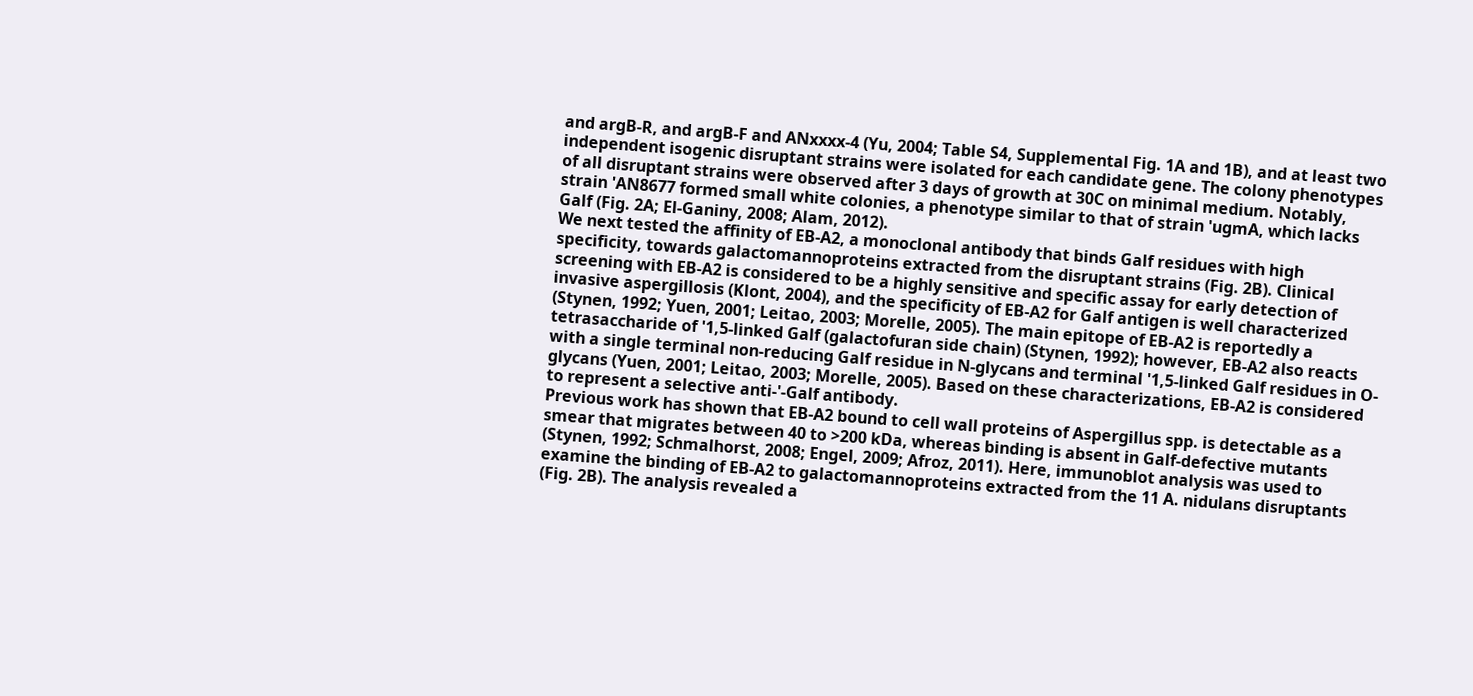and argB-R, and argB-F and ANxxxx-4 (Yu, 2004; Table S4, Supplemental Fig. 1A and 1B), and at least two independent isogenic disruptant strains were isolated for each candidate gene. The colony phenotypes of all disruptant strains were observed after 3 days of growth at 30C on minimal medium. Notably, strain 'AN8677 formed small white colonies, a phenotype similar to that of strain 'ugmA, which lacks Galf (Fig. 2A; El-Ganiny, 2008; Alam, 2012).
We next tested the affinity of EB-A2, a monoclonal antibody that binds Galf residues with high specificity, towards galactomannoproteins extracted from the disruptant strains (Fig. 2B). Clinical screening with EB-A2 is considered to be a highly sensitive and specific assay for early detection of invasive aspergillosis (Klont, 2004), and the specificity of EB-A2 for Galf antigen is well characterized (Stynen, 1992; Yuen, 2001; Leitao, 2003; Morelle, 2005). The main epitope of EB-A2 is reportedly a tetrasaccharide of '1,5-linked Galf (galactofuran side chain) (Stynen, 1992); however, EB-A2 also reacts with a single terminal non-reducing Galf residue in N-glycans and terminal '1,5-linked Galf residues in O-glycans (Yuen, 2001; Leitao, 2003; Morelle, 2005). Based on these characterizations, EB-A2 is considered to represent a selective anti-'-Galf antibody.
Previous work has shown that EB-A2 bound to cell wall proteins of Aspergillus spp. is detectable as a smear that migrates between 40 to >200 kDa, whereas binding is absent in Galf-defective mutants (Stynen, 1992; Schmalhorst, 2008; Engel, 2009; Afroz, 2011). Here, immunoblot analysis was used to examine the binding of EB-A2 to galactomannoproteins extracted from the 11 A. nidulans disruptants (Fig. 2B). The analysis revealed a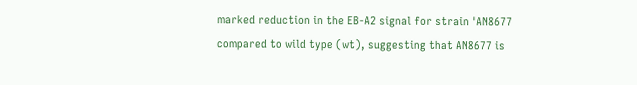marked reduction in the EB-A2 signal for strain 'AN8677 compared to wild type (wt), suggesting that AN8677 is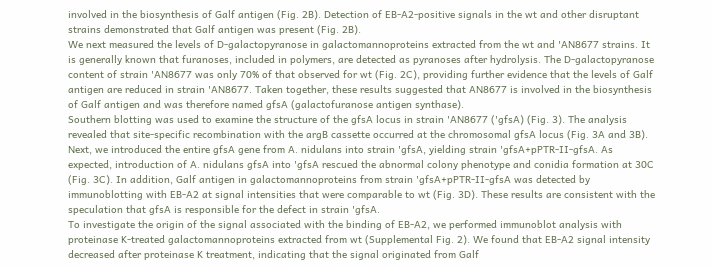involved in the biosynthesis of Galf antigen (Fig. 2B). Detection of EB-A2-positive signals in the wt and other disruptant strains demonstrated that Galf antigen was present (Fig. 2B).
We next measured the levels of D-galactopyranose in galactomannoproteins extracted from the wt and 'AN8677 strains. It is generally known that furanoses, included in polymers, are detected as pyranoses after hydrolysis. The D-galactopyranose content of strain 'AN8677 was only 70% of that observed for wt (Fig. 2C), providing further evidence that the levels of Galf antigen are reduced in strain 'AN8677. Taken together, these results suggested that AN8677 is involved in the biosynthesis of Galf antigen and was therefore named gfsA (galactofuranose antigen synthase).
Southern blotting was used to examine the structure of the gfsA locus in strain 'AN8677 ('gfsA) (Fig. 3). The analysis revealed that site-specific recombination with the argB cassette occurred at the chromosomal gfsA locus (Fig. 3A and 3B). Next, we introduced the entire gfsA gene from A. nidulans into strain 'gfsA, yielding strain 'gfsA+pPTR-II-gfsA. As expected, introduction of A. nidulans gfsA into 'gfsA rescued the abnormal colony phenotype and conidia formation at 30C (Fig. 3C). In addition, Galf antigen in galactomannoproteins from strain 'gfsA+pPTR-II-gfsA was detected by immunoblotting with EB-A2 at signal intensities that were comparable to wt (Fig. 3D). These results are consistent with the speculation that gfsA is responsible for the defect in strain 'gfsA.
To investigate the origin of the signal associated with the binding of EB-A2, we performed immunoblot analysis with proteinase K-treated galactomannoproteins extracted from wt (Supplemental Fig. 2). We found that EB-A2 signal intensity decreased after proteinase K treatment, indicating that the signal originated from Galf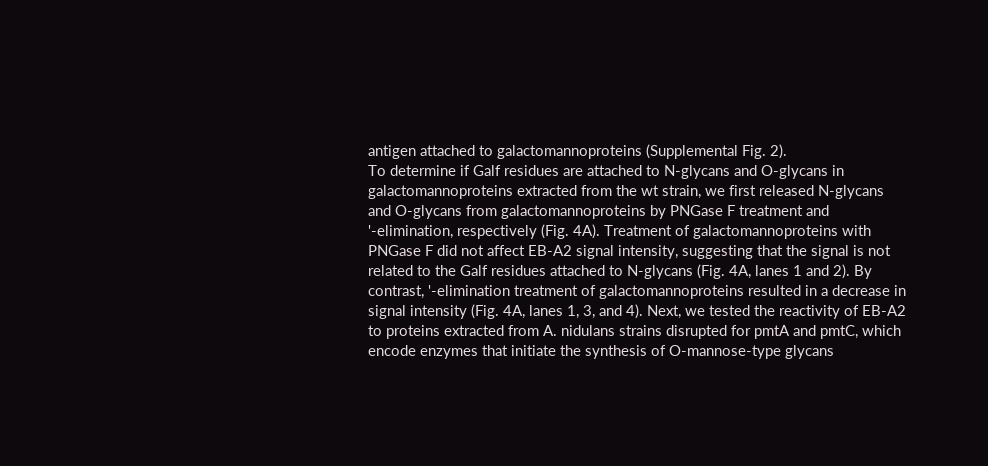antigen attached to galactomannoproteins (Supplemental Fig. 2).
To determine if Galf residues are attached to N-glycans and O-glycans in galactomannoproteins extracted from the wt strain, we first released N-glycans and O-glycans from galactomannoproteins by PNGase F treatment and '-elimination, respectively (Fig. 4A). Treatment of galactomannoproteins with PNGase F did not affect EB-A2 signal intensity, suggesting that the signal is not related to the Galf residues attached to N-glycans (Fig. 4A, lanes 1 and 2). By contrast, '-elimination treatment of galactomannoproteins resulted in a decrease in signal intensity (Fig. 4A, lanes 1, 3, and 4). Next, we tested the reactivity of EB-A2 to proteins extracted from A. nidulans strains disrupted for pmtA and pmtC, which encode enzymes that initiate the synthesis of O-mannose-type glycans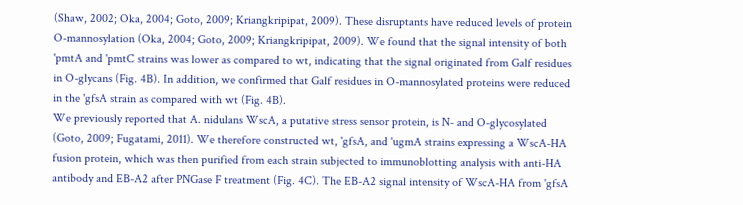(Shaw, 2002; Oka, 2004; Goto, 2009; Kriangkripipat, 2009). These disruptants have reduced levels of protein O-mannosylation (Oka, 2004; Goto, 2009; Kriangkripipat, 2009). We found that the signal intensity of both 'pmtA and 'pmtC strains was lower as compared to wt, indicating that the signal originated from Galf residues in O-glycans (Fig. 4B). In addition, we confirmed that Galf residues in O-mannosylated proteins were reduced in the 'gfsA strain as compared with wt (Fig. 4B).
We previously reported that A. nidulans WscA, a putative stress sensor protein, is N- and O-glycosylated (Goto, 2009; Fugatami, 2011). We therefore constructed wt, 'gfsA, and 'ugmA strains expressing a WscA-HA fusion protein, which was then purified from each strain subjected to immunoblotting analysis with anti-HA antibody and EB-A2 after PNGase F treatment (Fig. 4C). The EB-A2 signal intensity of WscA-HA from 'gfsA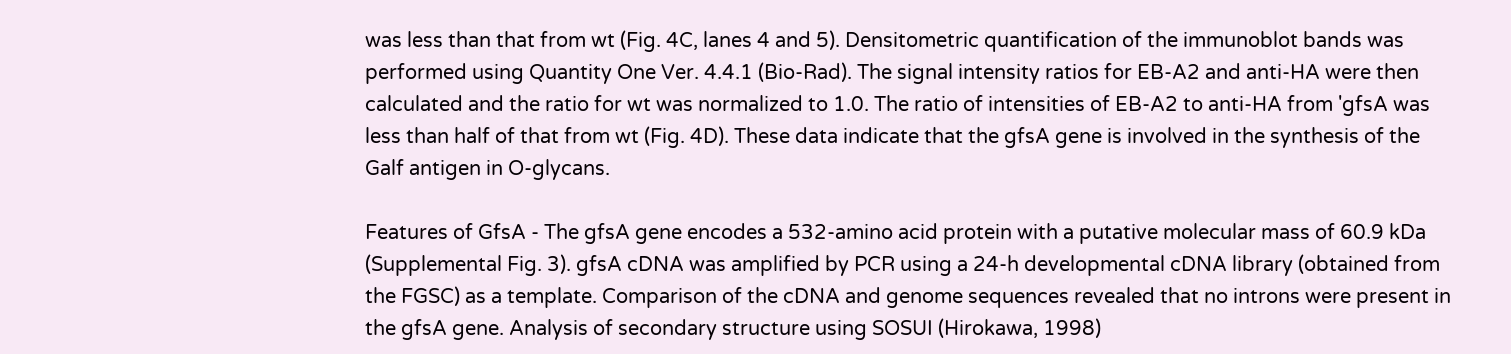was less than that from wt (Fig. 4C, lanes 4 and 5). Densitometric quantification of the immunoblot bands was performed using Quantity One Ver. 4.4.1 (Bio-Rad). The signal intensity ratios for EB-A2 and anti-HA were then calculated and the ratio for wt was normalized to 1.0. The ratio of intensities of EB-A2 to anti-HA from 'gfsA was less than half of that from wt (Fig. 4D). These data indicate that the gfsA gene is involved in the synthesis of the Galf antigen in O-glycans.

Features of GfsA - The gfsA gene encodes a 532-amino acid protein with a putative molecular mass of 60.9 kDa (Supplemental Fig. 3). gfsA cDNA was amplified by PCR using a 24-h developmental cDNA library (obtained from the FGSC) as a template. Comparison of the cDNA and genome sequences revealed that no introns were present in the gfsA gene. Analysis of secondary structure using SOSUI (Hirokawa, 1998)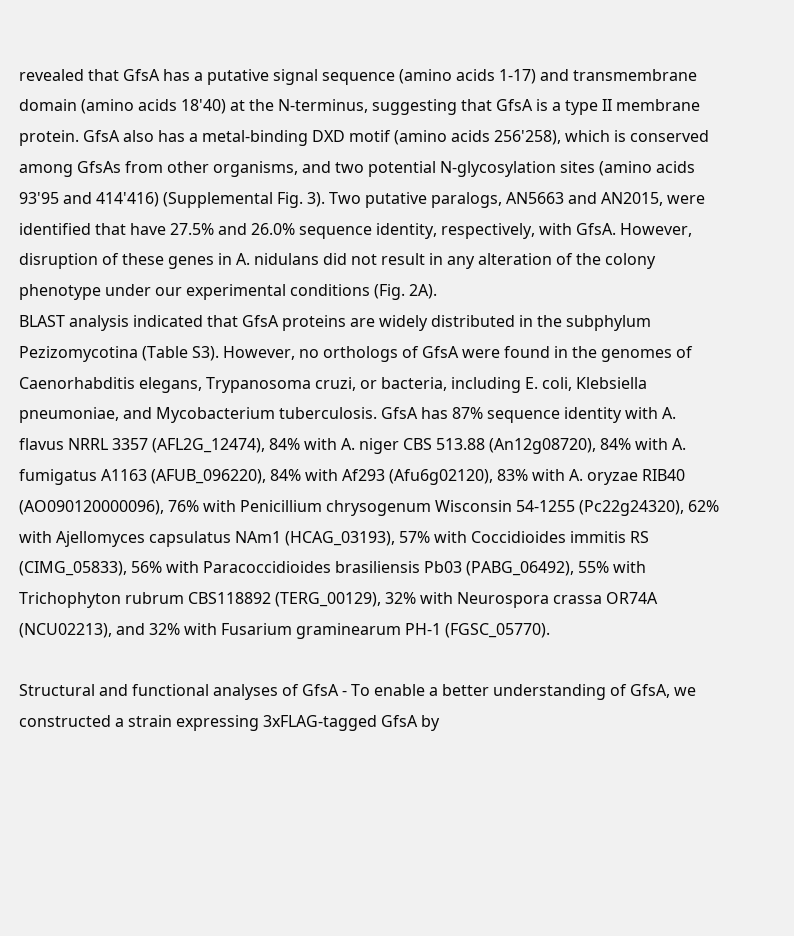revealed that GfsA has a putative signal sequence (amino acids 1-17) and transmembrane domain (amino acids 18'40) at the N-terminus, suggesting that GfsA is a type II membrane protein. GfsA also has a metal-binding DXD motif (amino acids 256'258), which is conserved among GfsAs from other organisms, and two potential N-glycosylation sites (amino acids 93'95 and 414'416) (Supplemental Fig. 3). Two putative paralogs, AN5663 and AN2015, were identified that have 27.5% and 26.0% sequence identity, respectively, with GfsA. However, disruption of these genes in A. nidulans did not result in any alteration of the colony phenotype under our experimental conditions (Fig. 2A).
BLAST analysis indicated that GfsA proteins are widely distributed in the subphylum Pezizomycotina (Table S3). However, no orthologs of GfsA were found in the genomes of Caenorhabditis elegans, Trypanosoma cruzi, or bacteria, including E. coli, Klebsiella pneumoniae, and Mycobacterium tuberculosis. GfsA has 87% sequence identity with A. flavus NRRL 3357 (AFL2G_12474), 84% with A. niger CBS 513.88 (An12g08720), 84% with A. fumigatus A1163 (AFUB_096220), 84% with Af293 (Afu6g02120), 83% with A. oryzae RIB40 (AO090120000096), 76% with Penicillium chrysogenum Wisconsin 54-1255 (Pc22g24320), 62% with Ajellomyces capsulatus NAm1 (HCAG_03193), 57% with Coccidioides immitis RS (CIMG_05833), 56% with Paracoccidioides brasiliensis Pb03 (PABG_06492), 55% with Trichophyton rubrum CBS118892 (TERG_00129), 32% with Neurospora crassa OR74A (NCU02213), and 32% with Fusarium graminearum PH-1 (FGSC_05770).

Structural and functional analyses of GfsA - To enable a better understanding of GfsA, we constructed a strain expressing 3xFLAG-tagged GfsA by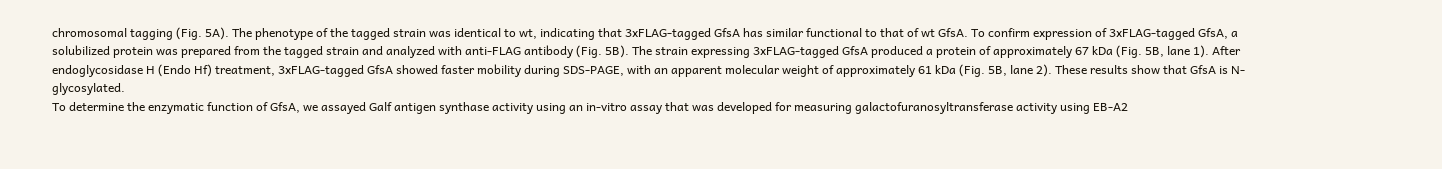chromosomal tagging (Fig. 5A). The phenotype of the tagged strain was identical to wt, indicating that 3xFLAG-tagged GfsA has similar functional to that of wt GfsA. To confirm expression of 3xFLAG-tagged GfsA, a solubilized protein was prepared from the tagged strain and analyzed with anti-FLAG antibody (Fig. 5B). The strain expressing 3xFLAG-tagged GfsA produced a protein of approximately 67 kDa (Fig. 5B, lane 1). After endoglycosidase H (Endo Hf) treatment, 3xFLAG-tagged GfsA showed faster mobility during SDS-PAGE, with an apparent molecular weight of approximately 61 kDa (Fig. 5B, lane 2). These results show that GfsA is N-glycosylated.
To determine the enzymatic function of GfsA, we assayed Galf antigen synthase activity using an in-vitro assay that was developed for measuring galactofuranosyltransferase activity using EB-A2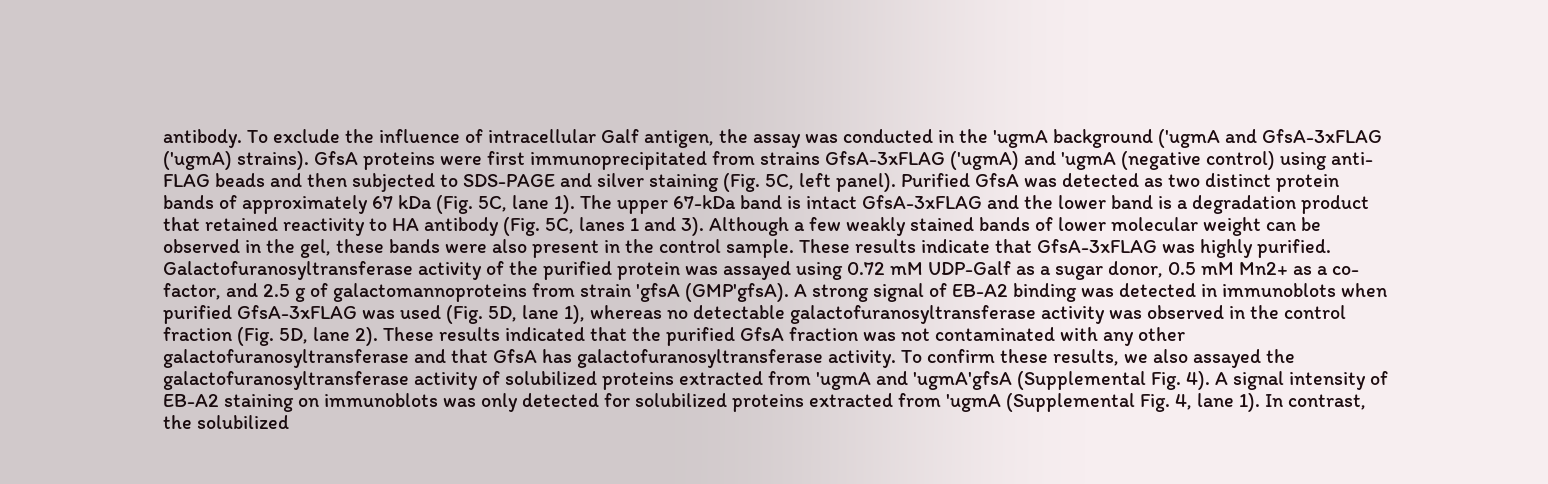antibody. To exclude the influence of intracellular Galf antigen, the assay was conducted in the 'ugmA background ('ugmA and GfsA-3xFLAG ('ugmA) strains). GfsA proteins were first immunoprecipitated from strains GfsA-3xFLAG ('ugmA) and 'ugmA (negative control) using anti-FLAG beads and then subjected to SDS-PAGE and silver staining (Fig. 5C, left panel). Purified GfsA was detected as two distinct protein bands of approximately 67 kDa (Fig. 5C, lane 1). The upper 67-kDa band is intact GfsA-3xFLAG and the lower band is a degradation product that retained reactivity to HA antibody (Fig. 5C, lanes 1 and 3). Although a few weakly stained bands of lower molecular weight can be observed in the gel, these bands were also present in the control sample. These results indicate that GfsA-3xFLAG was highly purified.
Galactofuranosyltransferase activity of the purified protein was assayed using 0.72 mM UDP-Galf as a sugar donor, 0.5 mM Mn2+ as a co-factor, and 2.5 g of galactomannoproteins from strain 'gfsA (GMP'gfsA). A strong signal of EB-A2 binding was detected in immunoblots when purified GfsA-3xFLAG was used (Fig. 5D, lane 1), whereas no detectable galactofuranosyltransferase activity was observed in the control fraction (Fig. 5D, lane 2). These results indicated that the purified GfsA fraction was not contaminated with any other galactofuranosyltransferase and that GfsA has galactofuranosyltransferase activity. To confirm these results, we also assayed the galactofuranosyltransferase activity of solubilized proteins extracted from 'ugmA and 'ugmA'gfsA (Supplemental Fig. 4). A signal intensity of EB-A2 staining on immunoblots was only detected for solubilized proteins extracted from 'ugmA (Supplemental Fig. 4, lane 1). In contrast, the solubilized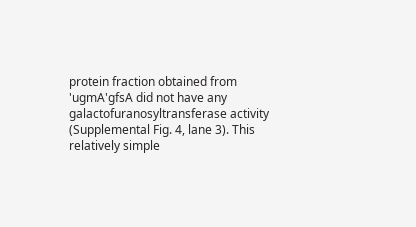protein fraction obtained from 'ugmA'gfsA did not have any galactofuranosyltransferase activity (Supplemental Fig. 4, lane 3). This relatively simple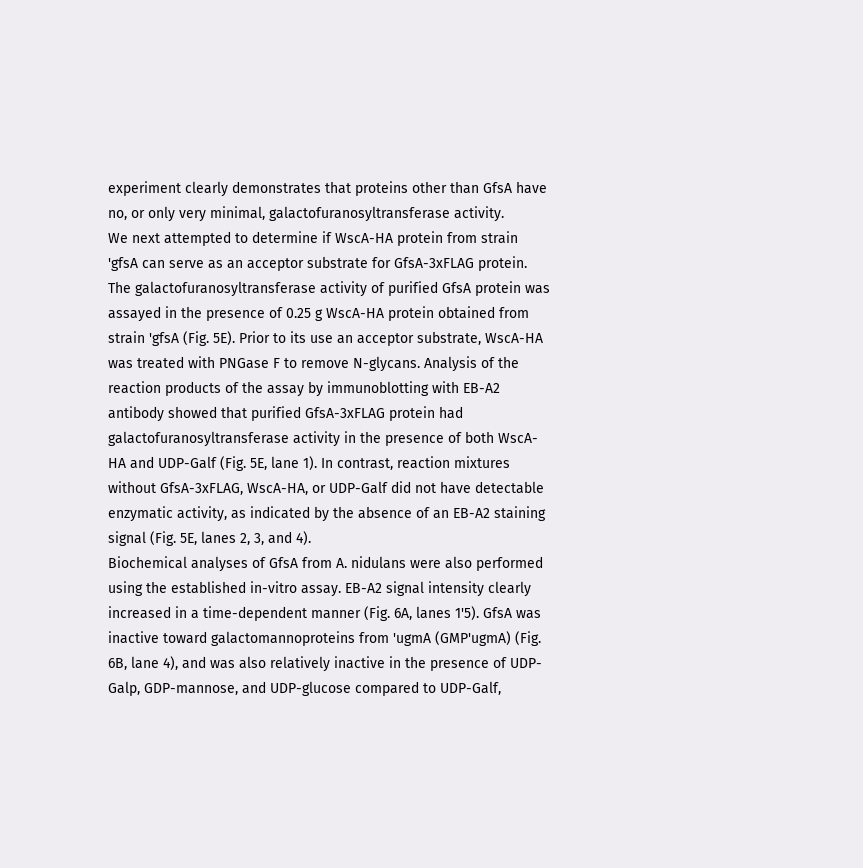experiment clearly demonstrates that proteins other than GfsA have no, or only very minimal, galactofuranosyltransferase activity.
We next attempted to determine if WscA-HA protein from strain 'gfsA can serve as an acceptor substrate for GfsA-3xFLAG protein. The galactofuranosyltransferase activity of purified GfsA protein was assayed in the presence of 0.25 g WscA-HA protein obtained from strain 'gfsA (Fig. 5E). Prior to its use an acceptor substrate, WscA-HA was treated with PNGase F to remove N-glycans. Analysis of the reaction products of the assay by immunoblotting with EB-A2 antibody showed that purified GfsA-3xFLAG protein had galactofuranosyltransferase activity in the presence of both WscA-HA and UDP-Galf (Fig. 5E, lane 1). In contrast, reaction mixtures without GfsA-3xFLAG, WscA-HA, or UDP-Galf did not have detectable enzymatic activity, as indicated by the absence of an EB-A2 staining signal (Fig. 5E, lanes 2, 3, and 4).
Biochemical analyses of GfsA from A. nidulans were also performed using the established in-vitro assay. EB-A2 signal intensity clearly increased in a time-dependent manner (Fig. 6A, lanes 1'5). GfsA was inactive toward galactomannoproteins from 'ugmA (GMP'ugmA) (Fig. 6B, lane 4), and was also relatively inactive in the presence of UDP-Galp, GDP-mannose, and UDP-glucose compared to UDP-Galf,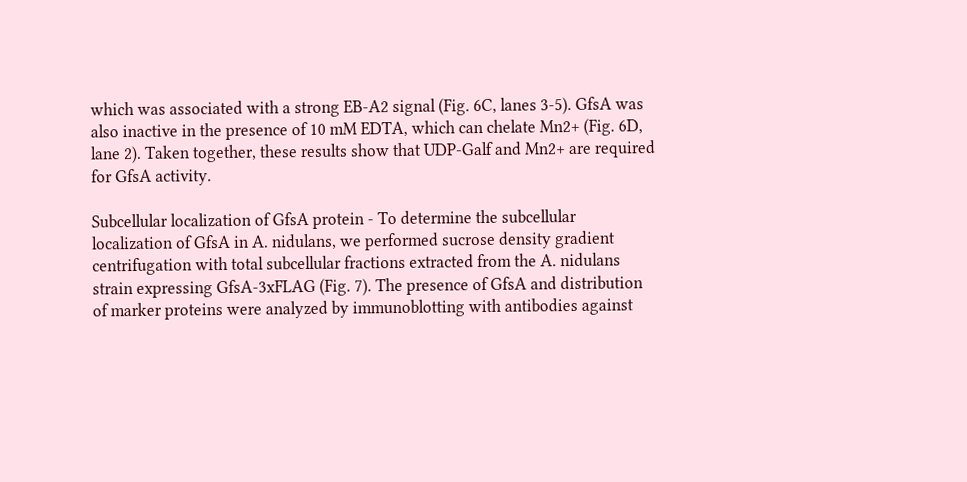which was associated with a strong EB-A2 signal (Fig. 6C, lanes 3-5). GfsA was also inactive in the presence of 10 mM EDTA, which can chelate Mn2+ (Fig. 6D, lane 2). Taken together, these results show that UDP-Galf and Mn2+ are required for GfsA activity.

Subcellular localization of GfsA protein - To determine the subcellular localization of GfsA in A. nidulans, we performed sucrose density gradient centrifugation with total subcellular fractions extracted from the A. nidulans strain expressing GfsA-3xFLAG (Fig. 7). The presence of GfsA and distribution of marker proteins were analyzed by immunoblotting with antibodies against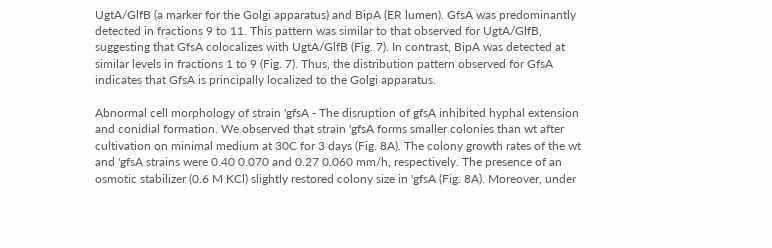UgtA/GlfB (a marker for the Golgi apparatus) and BipA (ER lumen). GfsA was predominantly detected in fractions 9 to 11. This pattern was similar to that observed for UgtA/GlfB, suggesting that GfsA colocalizes with UgtA/GlfB (Fig. 7). In contrast, BipA was detected at similar levels in fractions 1 to 9 (Fig. 7). Thus, the distribution pattern observed for GfsA indicates that GfsA is principally localized to the Golgi apparatus.

Abnormal cell morphology of strain 'gfsA - The disruption of gfsA inhibited hyphal extension and conidial formation. We observed that strain 'gfsA forms smaller colonies than wt after cultivation on minimal medium at 30C for 3 days (Fig. 8A). The colony growth rates of the wt and 'gfsA strains were 0.40 0.070 and 0.27 0.060 mm/h, respectively. The presence of an osmotic stabilizer (0.6 M KCl) slightly restored colony size in 'gfsA (Fig. 8A). Moreover, under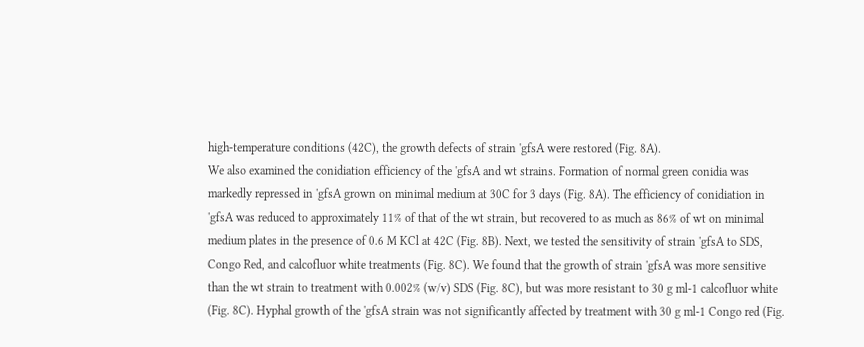high-temperature conditions (42C), the growth defects of strain 'gfsA were restored (Fig. 8A).
We also examined the conidiation efficiency of the 'gfsA and wt strains. Formation of normal green conidia was markedly repressed in 'gfsA grown on minimal medium at 30C for 3 days (Fig. 8A). The efficiency of conidiation in 'gfsA was reduced to approximately 11% of that of the wt strain, but recovered to as much as 86% of wt on minimal medium plates in the presence of 0.6 M KCl at 42C (Fig. 8B). Next, we tested the sensitivity of strain 'gfsA to SDS, Congo Red, and calcofluor white treatments (Fig. 8C). We found that the growth of strain 'gfsA was more sensitive than the wt strain to treatment with 0.002% (w/v) SDS (Fig. 8C), but was more resistant to 30 g ml-1 calcofluor white (Fig. 8C). Hyphal growth of the 'gfsA strain was not significantly affected by treatment with 30 g ml-1 Congo red (Fig.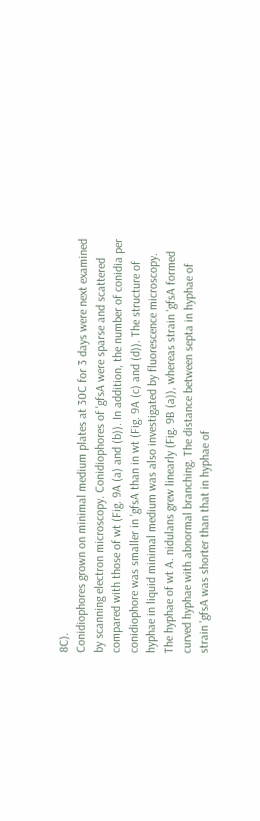8C).
Conidiophores grown on minimal medium plates at 30C for 3 days were next examined by scanning electron microscopy. Conidiophores of 'gfsA were sparse and scattered compared with those of wt (Fig. 9A (a) and (b)). In addition, the number of conidia per conidiophore was smaller in 'gfsA than in wt (Fig. 9A (c) and (d)). The structure of hyphae in liquid minimal medium was also investigated by fluorescence microscopy. The hyphae of wt A. nidulans grew linearly (Fig. 9B (a)), whereas strain 'gfsA formed curved hyphae with abnormal branching. The distance between septa in hyphae of strain 'gfsA was shorter than that in hyphae of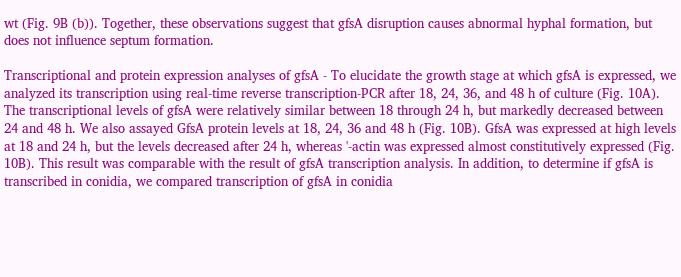wt (Fig. 9B (b)). Together, these observations suggest that gfsA disruption causes abnormal hyphal formation, but does not influence septum formation.

Transcriptional and protein expression analyses of gfsA - To elucidate the growth stage at which gfsA is expressed, we analyzed its transcription using real-time reverse transcription-PCR after 18, 24, 36, and 48 h of culture (Fig. 10A). The transcriptional levels of gfsA were relatively similar between 18 through 24 h, but markedly decreased between 24 and 48 h. We also assayed GfsA protein levels at 18, 24, 36 and 48 h (Fig. 10B). GfsA was expressed at high levels at 18 and 24 h, but the levels decreased after 24 h, whereas '-actin was expressed almost constitutively expressed (Fig. 10B). This result was comparable with the result of gfsA transcription analysis. In addition, to determine if gfsA is transcribed in conidia, we compared transcription of gfsA in conidia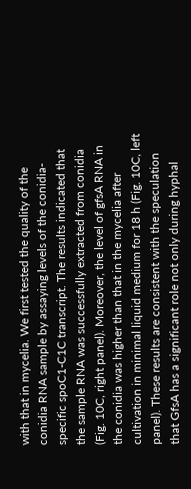with that in mycelia. We first tested the quality of the conidia RNA sample by assaying levels of the conidia-specific spoC1-C1C transcript. The results indicated that the sample RNA was successfully extracted from conidia (Fig. 10C, right panel). Moreover, the level of gfsA RNA in the conidia was higher than that in the mycelia after cultivation in minimal liquid medium for 18 h (Fig. 10C, left panel). These results are consistent with the speculation that GfsA has a significant role not only during hyphal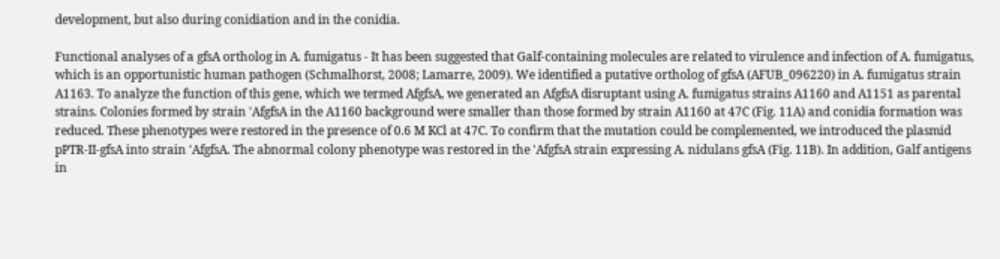development, but also during conidiation and in the conidia.

Functional analyses of a gfsA ortholog in A. fumigatus - It has been suggested that Galf-containing molecules are related to virulence and infection of A. fumigatus, which is an opportunistic human pathogen (Schmalhorst, 2008; Lamarre, 2009). We identified a putative ortholog of gfsA (AFUB_096220) in A. fumigatus strain A1163. To analyze the function of this gene, which we termed AfgfsA, we generated an AfgfsA disruptant using A. fumigatus strains A1160 and A1151 as parental strains. Colonies formed by strain 'AfgfsA in the A1160 background were smaller than those formed by strain A1160 at 47C (Fig. 11A) and conidia formation was reduced. These phenotypes were restored in the presence of 0.6 M KCl at 47C. To confirm that the mutation could be complemented, we introduced the plasmid pPTR-II-gfsA into strain 'AfgfsA. The abnormal colony phenotype was restored in the 'AfgfsA strain expressing A. nidulans gfsA (Fig. 11B). In addition, Galf antigens in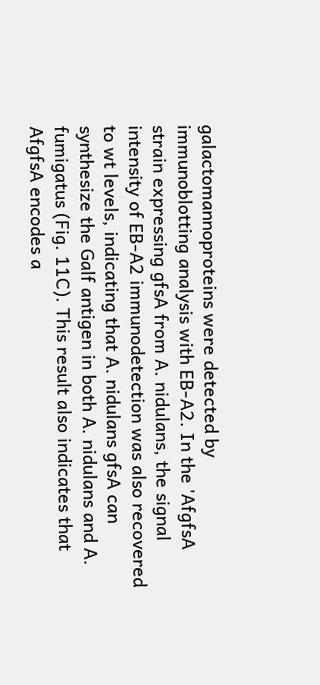galactomannoproteins were detected by immunoblotting analysis with EB-A2. In the 'AfgfsA strain expressing gfsA from A. nidulans, the signal intensity of EB-A2 immunodetection was also recovered to wt levels, indicating that A. nidulans gfsA can synthesize the Galf antigen in both A. nidulans and A. fumigatus (Fig. 11C). This result also indicates that AfgfsA encodes a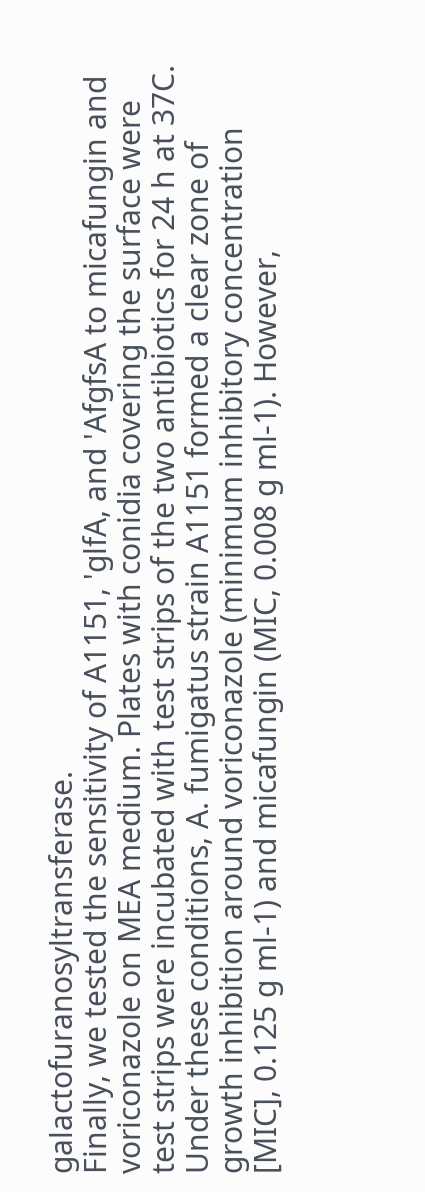galactofuranosyltransferase.
Finally, we tested the sensitivity of A1151, 'glfA, and 'AfgfsA to micafungin and voriconazole on MEA medium. Plates with conidia covering the surface were test strips were incubated with test strips of the two antibiotics for 24 h at 37C. Under these conditions, A. fumigatus strain A1151 formed a clear zone of growth inhibition around voriconazole (minimum inhibitory concentration [MIC], 0.125 g ml-1) and micafungin (MIC, 0.008 g ml-1). However,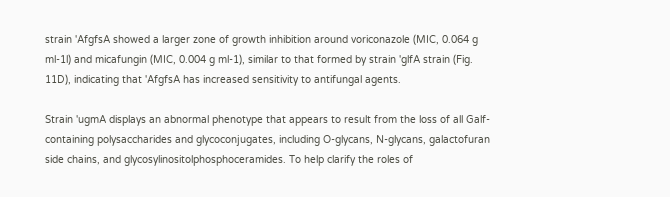strain 'AfgfsA showed a larger zone of growth inhibition around voriconazole (MIC, 0.064 g ml-1l) and micafungin (MIC, 0.004 g ml-1), similar to that formed by strain 'glfA strain (Fig. 11D), indicating that 'AfgfsA has increased sensitivity to antifungal agents.

Strain 'ugmA displays an abnormal phenotype that appears to result from the loss of all Galf-containing polysaccharides and glycoconjugates, including O-glycans, N-glycans, galactofuran side chains, and glycosylinositolphosphoceramides. To help clarify the roles of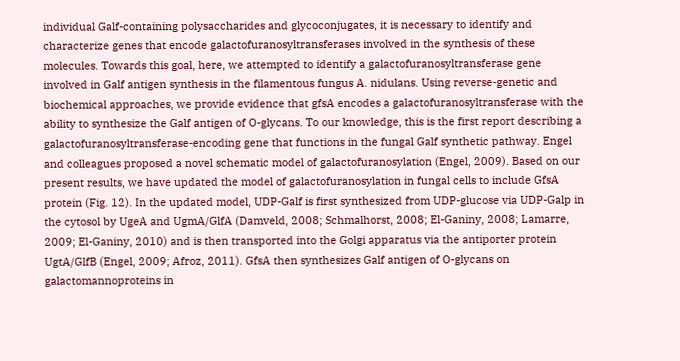individual Galf-containing polysaccharides and glycoconjugates, it is necessary to identify and characterize genes that encode galactofuranosyltransferases involved in the synthesis of these molecules. Towards this goal, here, we attempted to identify a galactofuranosyltransferase gene involved in Galf antigen synthesis in the filamentous fungus A. nidulans. Using reverse-genetic and biochemical approaches, we provide evidence that gfsA encodes a galactofuranosyltransferase with the ability to synthesize the Galf antigen of O-glycans. To our knowledge, this is the first report describing a galactofuranosyltransferase-encoding gene that functions in the fungal Galf synthetic pathway. Engel and colleagues proposed a novel schematic model of galactofuranosylation (Engel, 2009). Based on our present results, we have updated the model of galactofuranosylation in fungal cells to include GfsA protein (Fig. 12). In the updated model, UDP-Galf is first synthesized from UDP-glucose via UDP-Galp in the cytosol by UgeA and UgmA/GlfA (Damveld, 2008; Schmalhorst, 2008; El-Ganiny, 2008; Lamarre, 2009; El-Ganiny, 2010) and is then transported into the Golgi apparatus via the antiporter protein UgtA/GlfB (Engel, 2009; Afroz, 2011). GfsA then synthesizes Galf antigen of O-glycans on galactomannoproteins in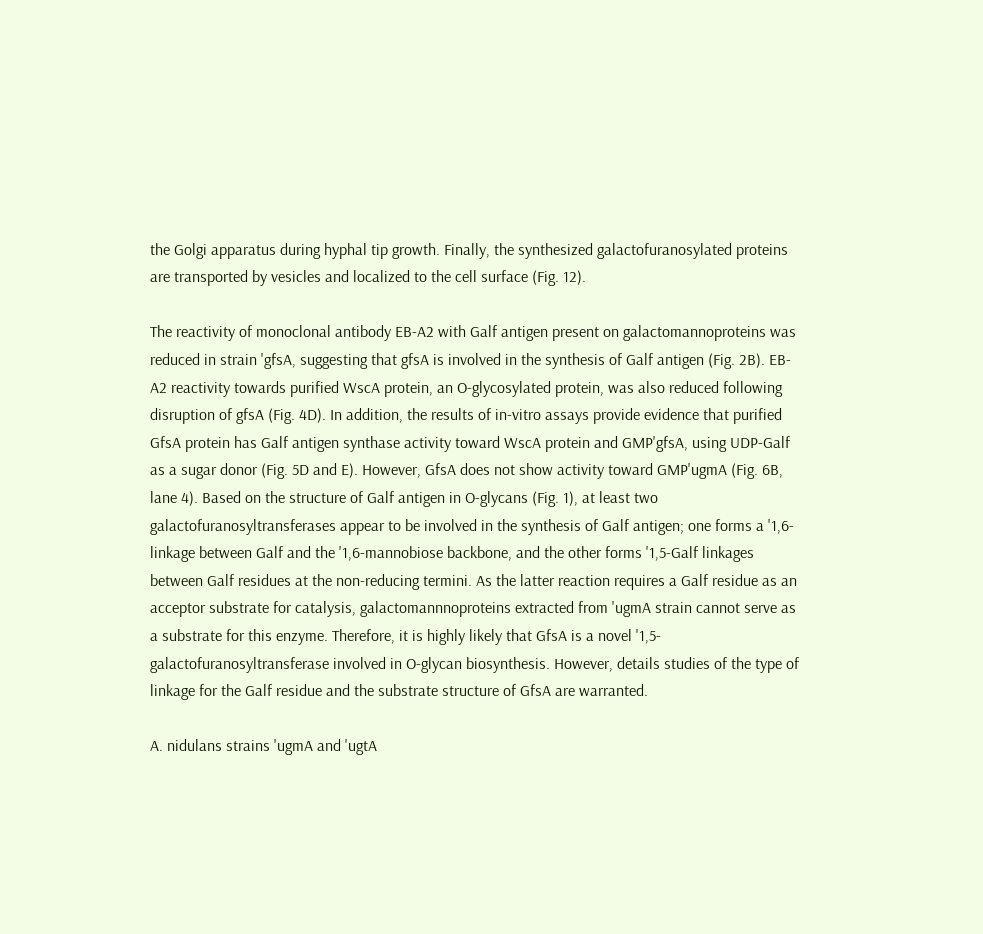the Golgi apparatus during hyphal tip growth. Finally, the synthesized galactofuranosylated proteins are transported by vesicles and localized to the cell surface (Fig. 12).

The reactivity of monoclonal antibody EB-A2 with Galf antigen present on galactomannoproteins was reduced in strain 'gfsA, suggesting that gfsA is involved in the synthesis of Galf antigen (Fig. 2B). EB-A2 reactivity towards purified WscA protein, an O-glycosylated protein, was also reduced following disruption of gfsA (Fig. 4D). In addition, the results of in-vitro assays provide evidence that purified GfsA protein has Galf antigen synthase activity toward WscA protein and GMP'gfsA, using UDP-Galf as a sugar donor (Fig. 5D and E). However, GfsA does not show activity toward GMP'ugmA (Fig. 6B, lane 4). Based on the structure of Galf antigen in O-glycans (Fig. 1), at least two galactofuranosyltransferases appear to be involved in the synthesis of Galf antigen; one forms a '1,6-linkage between Galf and the '1,6-mannobiose backbone, and the other forms '1,5-Galf linkages between Galf residues at the non-reducing termini. As the latter reaction requires a Galf residue as an acceptor substrate for catalysis, galactomannnoproteins extracted from 'ugmA strain cannot serve as a substrate for this enzyme. Therefore, it is highly likely that GfsA is a novel '1,5-galactofuranosyltransferase involved in O-glycan biosynthesis. However, details studies of the type of linkage for the Galf residue and the substrate structure of GfsA are warranted.

A. nidulans strains 'ugmA and 'ugtA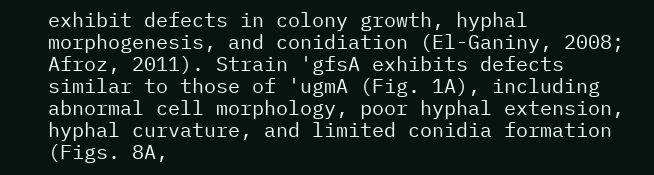exhibit defects in colony growth, hyphal morphogenesis, and conidiation (El-Ganiny, 2008; Afroz, 2011). Strain 'gfsA exhibits defects similar to those of 'ugmA (Fig. 1A), including abnormal cell morphology, poor hyphal extension, hyphal curvature, and limited conidia formation (Figs. 8A,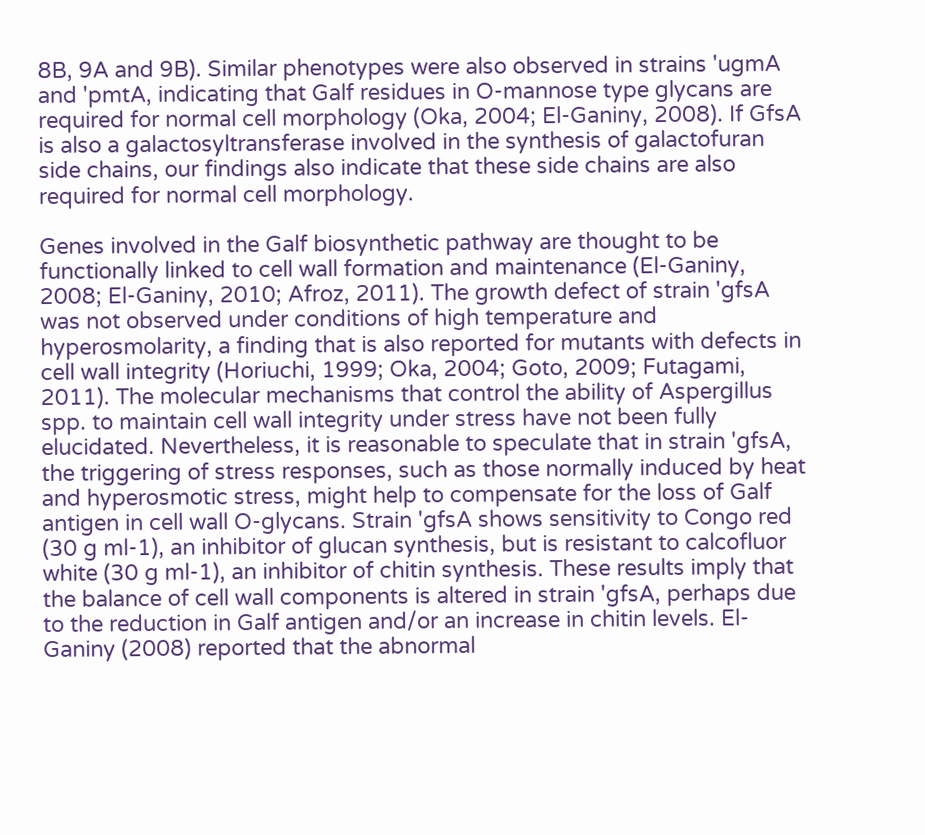8B, 9A and 9B). Similar phenotypes were also observed in strains 'ugmA and 'pmtA, indicating that Galf residues in O-mannose type glycans are required for normal cell morphology (Oka, 2004; El-Ganiny, 2008). If GfsA is also a galactosyltransferase involved in the synthesis of galactofuran side chains, our findings also indicate that these side chains are also required for normal cell morphology.

Genes involved in the Galf biosynthetic pathway are thought to be functionally linked to cell wall formation and maintenance (El-Ganiny, 2008; El-Ganiny, 2010; Afroz, 2011). The growth defect of strain 'gfsA was not observed under conditions of high temperature and hyperosmolarity, a finding that is also reported for mutants with defects in cell wall integrity (Horiuchi, 1999; Oka, 2004; Goto, 2009; Futagami, 2011). The molecular mechanisms that control the ability of Aspergillus spp. to maintain cell wall integrity under stress have not been fully elucidated. Nevertheless, it is reasonable to speculate that in strain 'gfsA, the triggering of stress responses, such as those normally induced by heat and hyperosmotic stress, might help to compensate for the loss of Galf antigen in cell wall O-glycans. Strain 'gfsA shows sensitivity to Congo red (30 g ml-1), an inhibitor of glucan synthesis, but is resistant to calcofluor white (30 g ml-1), an inhibitor of chitin synthesis. These results imply that the balance of cell wall components is altered in strain 'gfsA, perhaps due to the reduction in Galf antigen and/or an increase in chitin levels. El-Ganiny (2008) reported that the abnormal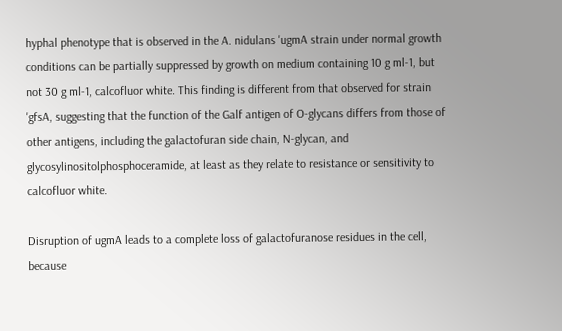hyphal phenotype that is observed in the A. nidulans 'ugmA strain under normal growth conditions can be partially suppressed by growth on medium containing 10 g ml-1, but not 30 g ml-1, calcofluor white. This finding is different from that observed for strain 'gfsA, suggesting that the function of the Galf antigen of O-glycans differs from those of other antigens, including the galactofuran side chain, N-glycan, and glycosylinositolphosphoceramide, at least as they relate to resistance or sensitivity to calcofluor white.

Disruption of ugmA leads to a complete loss of galactofuranose residues in the cell, because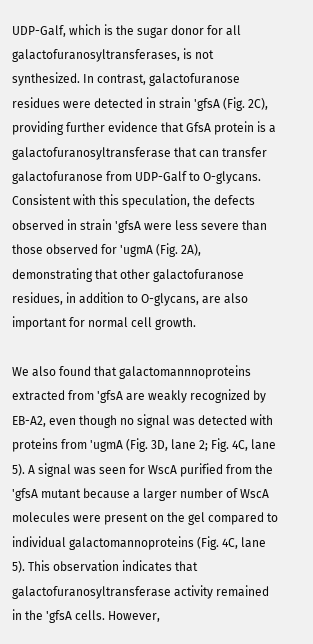UDP-Galf, which is the sugar donor for all galactofuranosyltransferases, is not synthesized. In contrast, galactofuranose residues were detected in strain 'gfsA (Fig. 2C), providing further evidence that GfsA protein is a galactofuranosyltransferase that can transfer galactofuranose from UDP-Galf to O-glycans. Consistent with this speculation, the defects observed in strain 'gfsA were less severe than those observed for 'ugmA (Fig. 2A), demonstrating that other galactofuranose residues, in addition to O-glycans, are also important for normal cell growth.

We also found that galactomannnoproteins extracted from 'gfsA are weakly recognized by EB-A2, even though no signal was detected with proteins from 'ugmA (Fig. 3D, lane 2; Fig. 4C, lane 5). A signal was seen for WscA purified from the 'gfsA mutant because a larger number of WscA molecules were present on the gel compared to individual galactomannoproteins (Fig. 4C, lane 5). This observation indicates that galactofuranosyltransferase activity remained in the 'gfsA cells. However,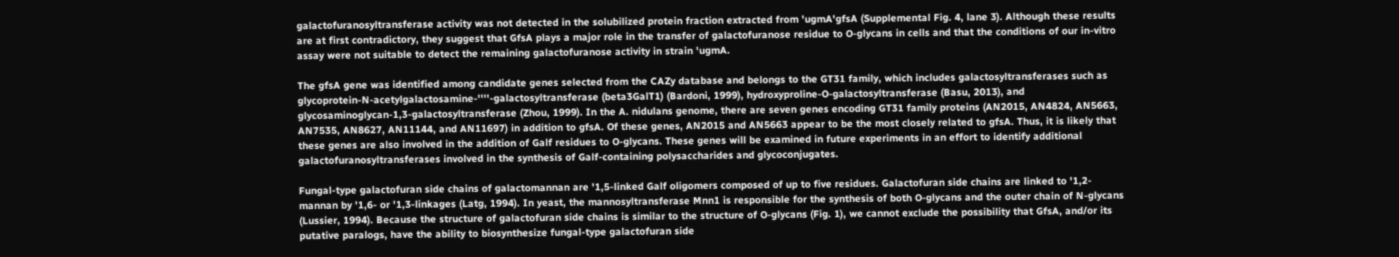galactofuranosyltransferase activity was not detected in the solubilized protein fraction extracted from 'ugmA'gfsA (Supplemental Fig. 4, lane 3). Although these results are at first contradictory, they suggest that GfsA plays a major role in the transfer of galactofuranose residue to O-glycans in cells and that the conditions of our in-vitro assay were not suitable to detect the remaining galactofuranose activity in strain 'ugmA.

The gfsA gene was identified among candidate genes selected from the CAZy database and belongs to the GT31 family, which includes galactosyltransferases such as glycoprotein-N-acetylgalactosamine-''''-galactosyltransferase (beta3GalT1) (Bardoni, 1999), hydroxyproline-O-galactosyltransferase (Basu, 2013), and glycosaminoglycan-1,3-galactosyltransferase (Zhou, 1999). In the A. nidulans genome, there are seven genes encoding GT31 family proteins (AN2015, AN4824, AN5663, AN7535, AN8627, AN11144, and AN11697) in addition to gfsA. Of these genes, AN2015 and AN5663 appear to be the most closely related to gfsA. Thus, it is likely that these genes are also involved in the addition of Galf residues to O-glycans. These genes will be examined in future experiments in an effort to identify additional galactofuranosyltransferases involved in the synthesis of Galf-containing polysaccharides and glycoconjugates.

Fungal-type galactofuran side chains of galactomannan are '1,5-linked Galf oligomers composed of up to five residues. Galactofuran side chains are linked to '1,2-mannan by '1,6- or '1,3-linkages (Latg, 1994). In yeast, the mannosyltransferase Mnn1 is responsible for the synthesis of both O-glycans and the outer chain of N-glycans (Lussier, 1994). Because the structure of galactofuran side chains is similar to the structure of O-glycans (Fig. 1), we cannot exclude the possibility that GfsA, and/or its putative paralogs, have the ability to biosynthesize fungal-type galactofuran side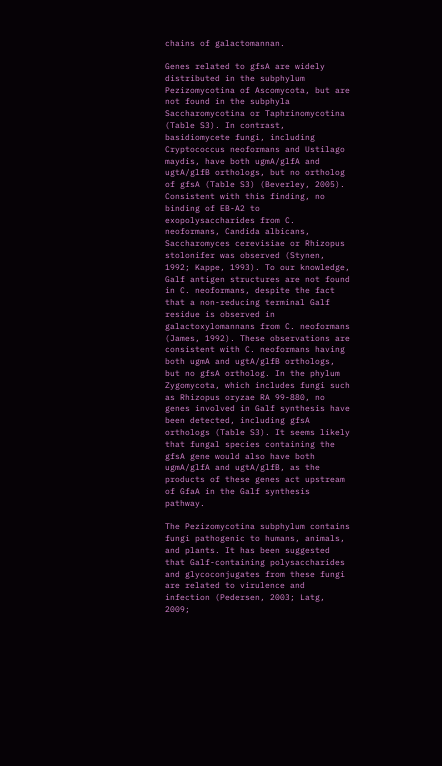chains of galactomannan.

Genes related to gfsA are widely distributed in the subphylum Pezizomycotina of Ascomycota, but are not found in the subphyla Saccharomycotina or Taphrinomycotina (Table S3). In contrast, basidiomycete fungi, including Cryptococcus neoformans and Ustilago maydis, have both ugmA/glfA and ugtA/glfB orthologs, but no ortholog of gfsA (Table S3) (Beverley, 2005). Consistent with this finding, no binding of EB-A2 to exopolysaccharides from C. neoformans, Candida albicans, Saccharomyces cerevisiae or Rhizopus stolonifer was observed (Stynen, 1992; Kappe, 1993). To our knowledge, Galf antigen structures are not found in C. neoformans, despite the fact that a non-reducing terminal Galf residue is observed in galactoxylomannans from C. neoformans (James, 1992). These observations are consistent with C. neoformans having both ugmA and ugtA/glfB orthologs, but no gfsA ortholog. In the phylum Zygomycota, which includes fungi such as Rhizopus oryzae RA 99-880, no genes involved in Galf synthesis have been detected, including gfsA orthologs (Table S3). It seems likely that fungal species containing the gfsA gene would also have both ugmA/glfA and ugtA/glfB, as the products of these genes act upstream of GfaA in the Galf synthesis pathway.

The Pezizomycotina subphylum contains fungi pathogenic to humans, animals, and plants. It has been suggested that Galf-containing polysaccharides and glycoconjugates from these fungi are related to virulence and infection (Pedersen, 2003; Latg, 2009;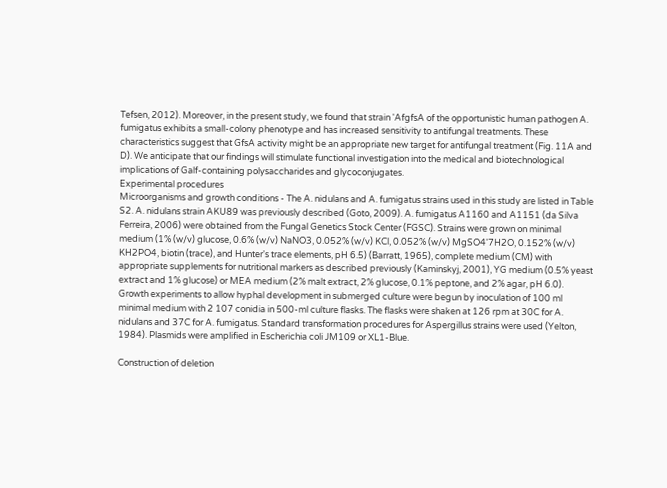Tefsen, 2012). Moreover, in the present study, we found that strain 'AfgfsA of the opportunistic human pathogen A. fumigatus exhibits a small-colony phenotype and has increased sensitivity to antifungal treatments. These characteristics suggest that GfsA activity might be an appropriate new target for antifungal treatment (Fig. 11A and D). We anticipate that our findings will stimulate functional investigation into the medical and biotechnological implications of Galf-containing polysaccharides and glycoconjugates.
Experimental procedures
Microorganisms and growth conditions - The A. nidulans and A. fumigatus strains used in this study are listed in Table S2. A. nidulans strain AKU89 was previously described (Goto, 2009). A. fumigatus A1160 and A1151 (da Silva Ferreira, 2006) were obtained from the Fungal Genetics Stock Center (FGSC). Strains were grown on minimal medium (1% (w/v) glucose, 0.6% (w/v) NaNO3, 0.052% (w/v) KCl, 0.052% (w/v) MgSO4'7H2O, 0.152% (w/v) KH2PO4, biotin (trace), and Hunter's trace elements, pH 6.5) (Barratt, 1965), complete medium (CM) with appropriate supplements for nutritional markers as described previously (Kaminskyj, 2001), YG medium (0.5% yeast extract and 1% glucose) or MEA medium (2% malt extract, 2% glucose, 0.1% peptone, and 2% agar, pH 6.0). Growth experiments to allow hyphal development in submerged culture were begun by inoculation of 100 ml minimal medium with 2 107 conidia in 500-ml culture flasks. The flasks were shaken at 126 rpm at 30C for A. nidulans and 37C for A. fumigatus. Standard transformation procedures for Aspergillus strains were used (Yelton, 1984). Plasmids were amplified in Escherichia coli JM109 or XL1-Blue.

Construction of deletion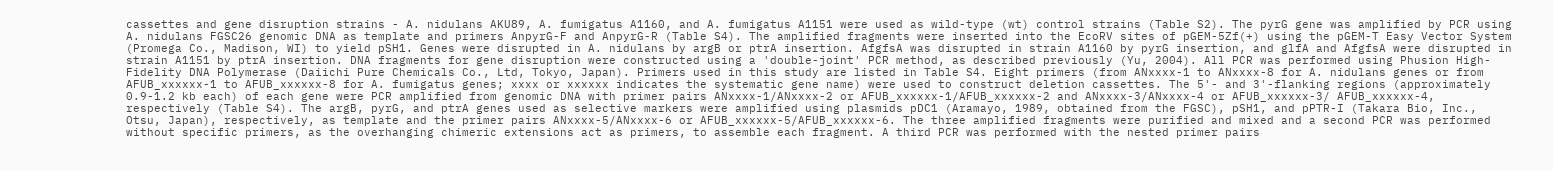cassettes and gene disruption strains - A. nidulans AKU89, A. fumigatus A1160, and A. fumigatus A1151 were used as wild-type (wt) control strains (Table S2). The pyrG gene was amplified by PCR using A. nidulans FGSC26 genomic DNA as template and primers AnpyrG-F and AnpyrG-R (Table S4). The amplified fragments were inserted into the EcoRV sites of pGEM-5Zf(+) using the pGEM-T Easy Vector System (Promega Co., Madison, WI) to yield pSH1. Genes were disrupted in A. nidulans by argB or ptrA insertion. AfgfsA was disrupted in strain A1160 by pyrG insertion, and glfA and AfgfsA were disrupted in strain A1151 by ptrA insertion. DNA fragments for gene disruption were constructed using a 'double-joint' PCR method, as described previously (Yu, 2004). All PCR was performed using Phusion High-Fidelity DNA Polymerase (Daiichi Pure Chemicals Co., Ltd, Tokyo, Japan). Primers used in this study are listed in Table S4. Eight primers (from ANxxxx-1 to ANxxxx-8 for A. nidulans genes or from AFUB_xxxxxx-1 to AFUB_xxxxxx-8 for A. fumigatus genes; xxxx or xxxxxx indicates the systematic gene name) were used to construct deletion cassettes. The 5'- and 3'-flanking regions (approximately 0.9-1.2 kb each) of each gene were PCR amplified from genomic DNA with primer pairs ANxxxx-1/ANxxxx-2 or AFUB_xxxxxx-1/AFUB_xxxxxx-2 and ANxxxx-3/ANxxxx-4 or AFUB_xxxxxx-3/ AFUB_xxxxxx-4, respectively (Table S4). The argB, pyrG, and ptrA genes used as selective markers were amplified using plasmids pDC1 (Aramayo, 1989, obtained from the FGSC), pSH1, and pPTR-I (Takara Bio, Inc., Otsu, Japan), respectively, as template and the primer pairs ANxxxx-5/ANxxxx-6 or AFUB_xxxxxx-5/AFUB_xxxxxx-6. The three amplified fragments were purified and mixed and a second PCR was performed without specific primers, as the overhanging chimeric extensions act as primers, to assemble each fragment. A third PCR was performed with the nested primer pairs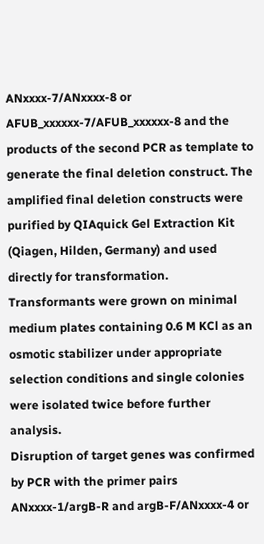ANxxxx-7/ANxxxx-8 or AFUB_xxxxxx-7/AFUB_xxxxxx-8 and the products of the second PCR as template to generate the final deletion construct. The amplified final deletion constructs were purified by QIAquick Gel Extraction Kit (Qiagen, Hilden, Germany) and used directly for transformation. Transformants were grown on minimal medium plates containing 0.6 M KCl as an osmotic stabilizer under appropriate selection conditions and single colonies were isolated twice before further analysis.
Disruption of target genes was confirmed by PCR with the primer pairs ANxxxx-1/argB-R and argB-F/ANxxxx-4 or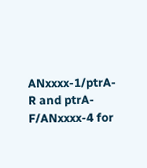ANxxxx-1/ptrA-R and ptrA-F/ANxxxx-4 for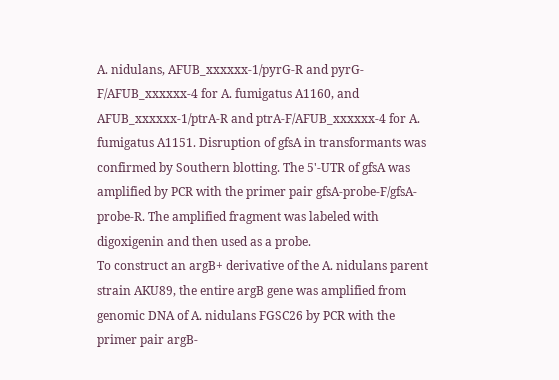A. nidulans, AFUB_xxxxxx-1/pyrG-R and pyrG-F/AFUB_xxxxxx-4 for A. fumigatus A1160, and AFUB_xxxxxx-1/ptrA-R and ptrA-F/AFUB_xxxxxx-4 for A. fumigatus A1151. Disruption of gfsA in transformants was confirmed by Southern blotting. The 5'-UTR of gfsA was amplified by PCR with the primer pair gfsA-probe-F/gfsA-probe-R. The amplified fragment was labeled with digoxigenin and then used as a probe.
To construct an argB+ derivative of the A. nidulans parent strain AKU89, the entire argB gene was amplified from genomic DNA of A. nidulans FGSC26 by PCR with the primer pair argB-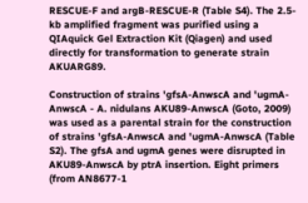RESCUE-F and argB-RESCUE-R (Table S4). The 2.5-kb amplified fragment was purified using a QIAquick Gel Extraction Kit (Qiagen) and used directly for transformation to generate strain AKUARG89.

Construction of strains 'gfsA-AnwscA and 'ugmA-AnwscA - A. nidulans AKU89-AnwscA (Goto, 2009) was used as a parental strain for the construction of strains 'gfsA-AnwscA and 'ugmA-AnwscA (Table S2). The gfsA and ugmA genes were disrupted in AKU89-AnwscA by ptrA insertion. Eight primers (from AN8677-1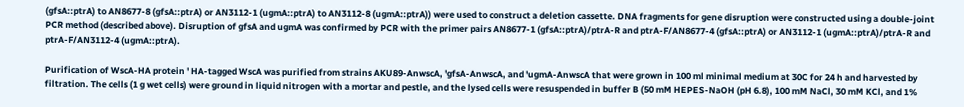(gfsA::ptrA) to AN8677-8 (gfsA::ptrA) or AN3112-1 (ugmA::ptrA) to AN3112-8 (ugmA::ptrA)) were used to construct a deletion cassette. DNA fragments for gene disruption were constructed using a double-joint PCR method (described above). Disruption of gfsA and ugmA was confirmed by PCR with the primer pairs AN8677-1 (gfsA::ptrA)/ptrA-R and ptrA-F/AN8677-4 (gfsA::ptrA) or AN3112-1 (ugmA::ptrA)/ptrA-R and ptrA-F/AN3112-4 (ugmA::ptrA).

Purification of WscA-HA protein ' HA-tagged WscA was purified from strains AKU89-AnwscA, 'gfsA-AnwscA, and 'ugmA-AnwscA that were grown in 100 ml minimal medium at 30C for 24 h and harvested by filtration. The cells (1 g wet cells) were ground in liquid nitrogen with a mortar and pestle, and the lysed cells were resuspended in buffer B (50 mM HEPES-NaOH (pH 6.8), 100 mM NaCl, 30 mM KCl, and 1%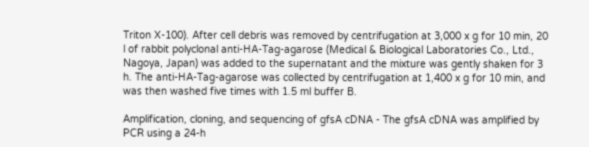Triton X-100). After cell debris was removed by centrifugation at 3,000 x g for 10 min, 20 l of rabbit polyclonal anti-HA-Tag-agarose (Medical & Biological Laboratories Co., Ltd., Nagoya, Japan) was added to the supernatant and the mixture was gently shaken for 3 h. The anti-HA-Tag-agarose was collected by centrifugation at 1,400 x g for 10 min, and was then washed five times with 1.5 ml buffer B.

Amplification, cloning, and sequencing of gfsA cDNA - The gfsA cDNA was amplified by PCR using a 24-h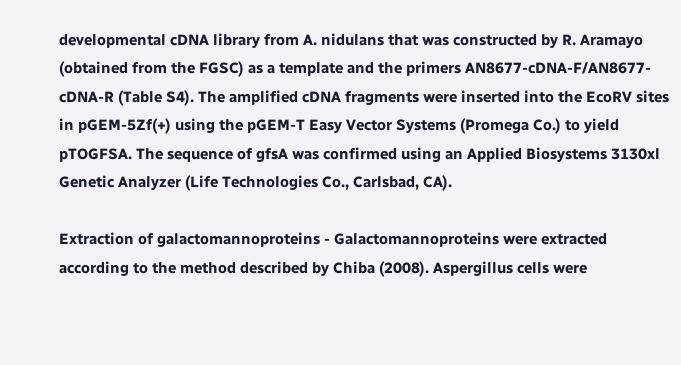developmental cDNA library from A. nidulans that was constructed by R. Aramayo (obtained from the FGSC) as a template and the primers AN8677-cDNA-F/AN8677-cDNA-R (Table S4). The amplified cDNA fragments were inserted into the EcoRV sites in pGEM-5Zf(+) using the pGEM-T Easy Vector Systems (Promega Co.) to yield pTOGFSA. The sequence of gfsA was confirmed using an Applied Biosystems 3130xl Genetic Analyzer (Life Technologies Co., Carlsbad, CA).

Extraction of galactomannoproteins - Galactomannoproteins were extracted according to the method described by Chiba (2008). Aspergillus cells were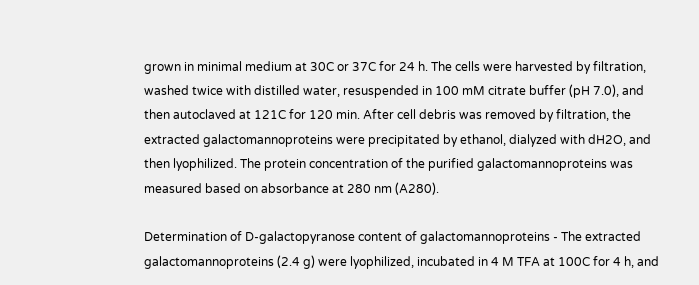grown in minimal medium at 30C or 37C for 24 h. The cells were harvested by filtration, washed twice with distilled water, resuspended in 100 mM citrate buffer (pH 7.0), and then autoclaved at 121C for 120 min. After cell debris was removed by filtration, the extracted galactomannoproteins were precipitated by ethanol, dialyzed with dH2O, and then lyophilized. The protein concentration of the purified galactomannoproteins was measured based on absorbance at 280 nm (A280).

Determination of D-galactopyranose content of galactomannoproteins - The extracted galactomannoproteins (2.4 g) were lyophilized, incubated in 4 M TFA at 100C for 4 h, and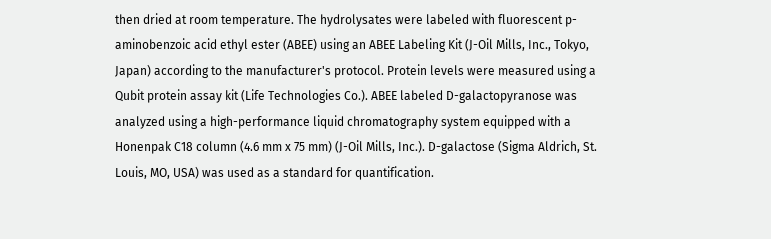then dried at room temperature. The hydrolysates were labeled with fluorescent p-aminobenzoic acid ethyl ester (ABEE) using an ABEE Labeling Kit (J-Oil Mills, Inc., Tokyo, Japan) according to the manufacturer's protocol. Protein levels were measured using a Qubit protein assay kit (Life Technologies Co.). ABEE labeled D-galactopyranose was analyzed using a high-performance liquid chromatography system equipped with a Honenpak C18 column (4.6 mm x 75 mm) (J-Oil Mills, Inc.). D-galactose (Sigma Aldrich, St. Louis, MO, USA) was used as a standard for quantification.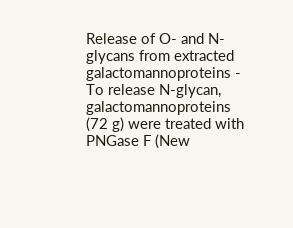Release of O- and N-glycans from extracted galactomannoproteins - To release N-glycan, galactomannoproteins (72 g) were treated with PNGase F (New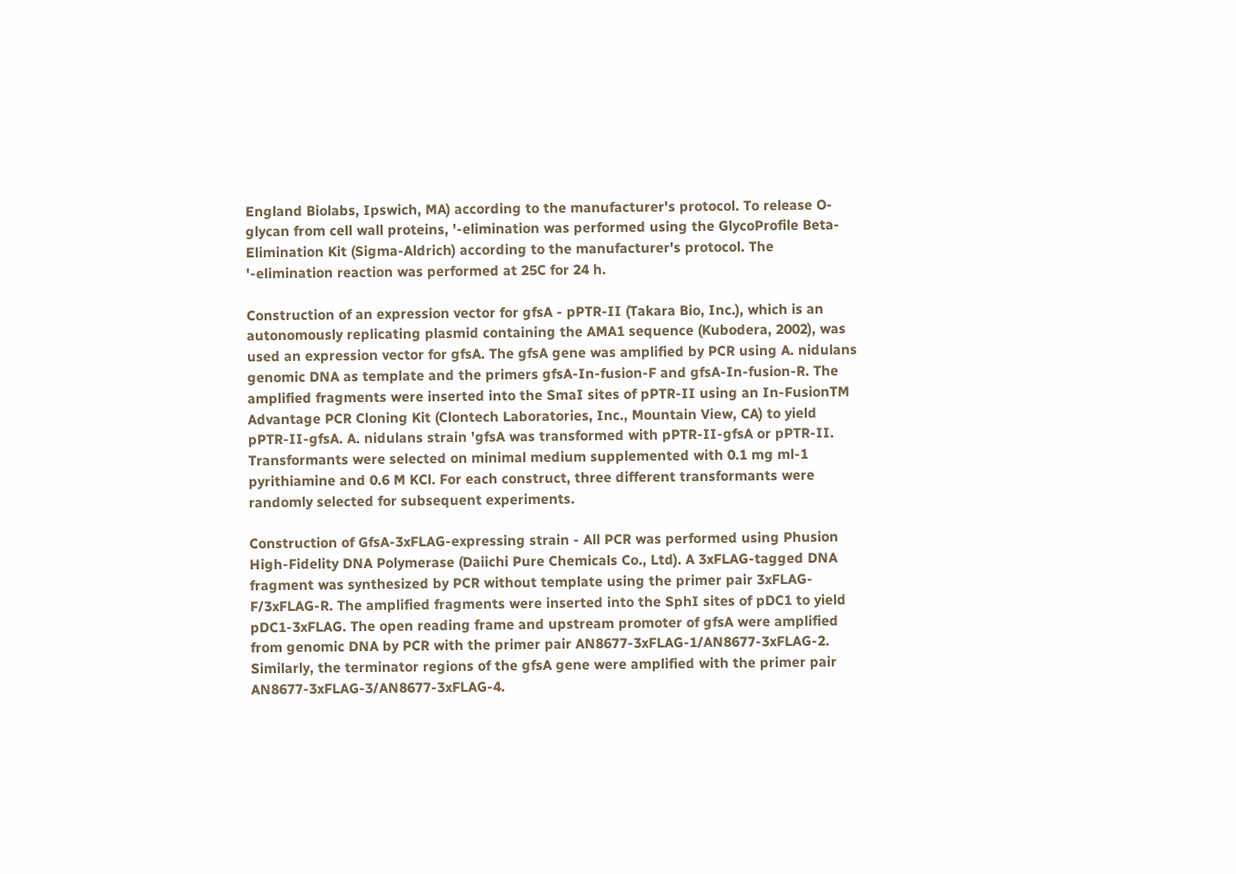England Biolabs, Ipswich, MA) according to the manufacturer's protocol. To release O-glycan from cell wall proteins, '-elimination was performed using the GlycoProfile Beta-Elimination Kit (Sigma-Aldrich) according to the manufacturer's protocol. The '-elimination reaction was performed at 25C for 24 h.

Construction of an expression vector for gfsA - pPTR-II (Takara Bio, Inc.), which is an autonomously replicating plasmid containing the AMA1 sequence (Kubodera, 2002), was used an expression vector for gfsA. The gfsA gene was amplified by PCR using A. nidulans genomic DNA as template and the primers gfsA-In-fusion-F and gfsA-In-fusion-R. The amplified fragments were inserted into the SmaI sites of pPTR-II using an In-FusionTM Advantage PCR Cloning Kit (Clontech Laboratories, Inc., Mountain View, CA) to yield pPTR-II-gfsA. A. nidulans strain 'gfsA was transformed with pPTR-II-gfsA or pPTR-II. Transformants were selected on minimal medium supplemented with 0.1 mg ml-1 pyrithiamine and 0.6 M KCl. For each construct, three different transformants were randomly selected for subsequent experiments.

Construction of GfsA-3xFLAG-expressing strain - All PCR was performed using Phusion High-Fidelity DNA Polymerase (Daiichi Pure Chemicals Co., Ltd). A 3xFLAG-tagged DNA fragment was synthesized by PCR without template using the primer pair 3xFLAG-F/3xFLAG-R. The amplified fragments were inserted into the SphI sites of pDC1 to yield pDC1-3xFLAG. The open reading frame and upstream promoter of gfsA were amplified from genomic DNA by PCR with the primer pair AN8677-3xFLAG-1/AN8677-3xFLAG-2. Similarly, the terminator regions of the gfsA gene were amplified with the primer pair AN8677-3xFLAG-3/AN8677-3xFLAG-4.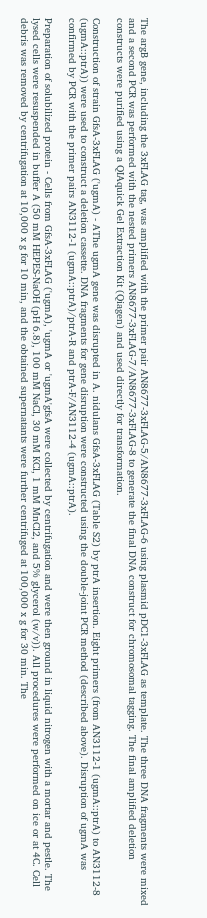The argB gene, including the 3xFLAG tag, was amplified with the primer pair AN8677-3xFLAG-5/AN8677-3xFLAG-6 using plasmid pDC1-3xFLAG as template. The three DNA fragments were mixed and a second PCR was performed with the nested primers AN8677-3xFLAG-7/AN8677-3xFLAG-8 to generate the final DNA construct for chromosomal tagging. The final amplified deletion constructs were purified using a QIAquick Gel Extraction Kit (Qiagen) and used directly for transformation.

Construction of strain GfsA-3xFLAG ('ugmA) - AThe ugmA gene was disrupted in A. nidulans GfsA-3xFLAG (Table S2) by ptrA insertion. Eight primers (from AN3112-1 (ugmA::ptrA) to AN3112-8 (ugmA::ptrA)) were used to construct a deletion cassette. DNA fragments for gene disruption were constructed using the double-joint PCR method (described above). Disruption of ugmA was confirmed by PCR with the primer pairs AN3112-1 (ugmA::ptrA)/ptrA-R and ptrA-F/AN3112-4 (ugmA::ptrA).

Preparation of solubilized protein - Cells from GfsA-3xFLAG ('ugmA), 'ugmA or 'ugmA'gfsA were collected by centrifugation and were then ground in liquid nitrogen with a mortar and pestle. The lysed cells were resuspended in buffer A (50 mM HEPES-NaOH (pH 6.8), 100 mM NaCl, 30 mM KCl, 1 mM MnCl2, and 5% glycerol (w/v)). All procedures were performed on ice or at 4C. Cell debris was removed by centrifugation at 10,000 x g for 10 min, and the obtained supernatants were further centrifuged at 100,000 x g for 30 min. The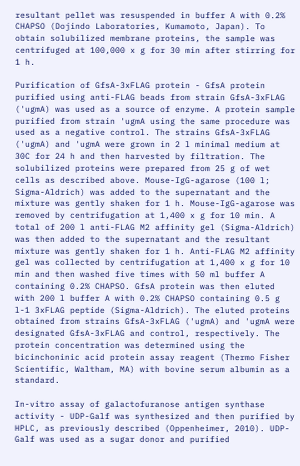resultant pellet was resuspended in buffer A with 0.2% CHAPSO (Dojindo Laboratories, Kumamoto, Japan). To obtain solubilized membrane proteins, the sample was centrifuged at 100,000 x g for 30 min after stirring for 1 h.

Purification of GfsA-3xFLAG protein - GfsA protein purified using anti-FLAG beads from strain GfsA-3xFLAG ('ugmA) was used as a source of enzyme. A protein sample purified from strain 'ugmA using the same procedure was used as a negative control. The strains GfsA-3xFLAG ('ugmA) and 'ugmA were grown in 2 l minimal medium at 30C for 24 h and then harvested by filtration. The solubilized proteins were prepared from 25 g of wet cells as described above. Mouse-IgG-agarose (100 l; Sigma-Aldrich) was added to the supernatant and the mixture was gently shaken for 1 h. Mouse-IgG-agarose was removed by centrifugation at 1,400 x g for 10 min. A total of 200 l anti-FLAG M2 affinity gel (Sigma-Aldrich) was then added to the supernatant and the resultant mixture was gently shaken for 1 h. Anti-FLAG M2 affinity gel was collected by centrifugation at 1,400 x g for 10 min and then washed five times with 50 ml buffer A containing 0.2% CHAPSO. GfsA protein was then eluted with 200 l buffer A with 0.2% CHAPSO containing 0.5 g l-1 3xFLAG peptide (Sigma-Aldrich). The eluted proteins obtained from strains GfsA-3xFLAG ('ugmA) and 'ugmA were designated GfsA-3xFLAG and control, respectively. The protein concentration was determined using the bicinchoninic acid protein assay reagent (Thermo Fisher Scientific, Waltham, MA) with bovine serum albumin as a standard.

In-vitro assay of galactofuranose antigen synthase activity - UDP-Galf was synthesized and then purified by HPLC, as previously described (Oppenheimer, 2010). UDP-Galf was used as a sugar donor and purified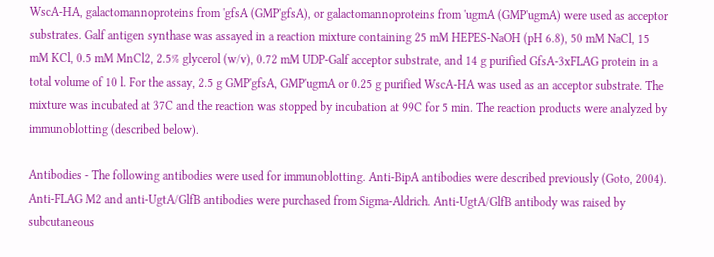WscA-HA, galactomannoproteins from 'gfsA (GMP'gfsA), or galactomannoproteins from 'ugmA (GMP'ugmA) were used as acceptor substrates. Galf antigen synthase was assayed in a reaction mixture containing 25 mM HEPES-NaOH (pH 6.8), 50 mM NaCl, 15 mM KCl, 0.5 mM MnCl2, 2.5% glycerol (w/v), 0.72 mM UDP-Galf acceptor substrate, and 14 g purified GfsA-3xFLAG protein in a total volume of 10 l. For the assay, 2.5 g GMP'gfsA, GMP'ugmA or 0.25 g purified WscA-HA was used as an acceptor substrate. The mixture was incubated at 37C and the reaction was stopped by incubation at 99C for 5 min. The reaction products were analyzed by immunoblotting (described below).

Antibodies - The following antibodies were used for immunoblotting. Anti-BipA antibodies were described previously (Goto, 2004). Anti-FLAG M2 and anti-UgtA/GlfB antibodies were purchased from Sigma-Aldrich. Anti-UgtA/GlfB antibody was raised by subcutaneous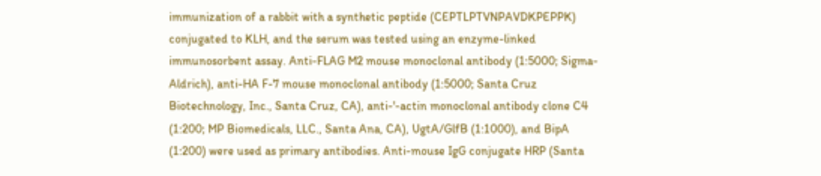immunization of a rabbit with a synthetic peptide (CEPTLPTVNPAVDKPEPPK) conjugated to KLH, and the serum was tested using an enzyme-linked immunosorbent assay. Anti-FLAG M2 mouse monoclonal antibody (1:5000; Sigma-Aldrich), anti-HA F-7 mouse monoclonal antibody (1:5000; Santa Cruz Biotechnology, Inc., Santa Cruz, CA), anti-'-actin monoclonal antibody clone C4 (1:200; MP Biomedicals, LLC., Santa Ana, CA), UgtA/GlfB (1:1000), and BipA (1:200) were used as primary antibodies. Anti-mouse IgG conjugate HRP (Santa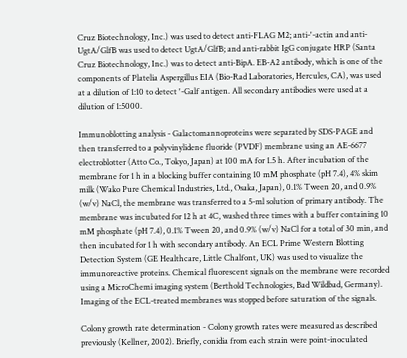Cruz Biotechnology, Inc.) was used to detect anti-FLAG M2; anti-'-actin and anti-UgtA/GlfB was used to detect UgtA/GlfB; and anti-rabbit IgG conjugate HRP (Santa Cruz Biotechnology, Inc.) was to detect anti-BipA. EB-A2 antibody, which is one of the components of Platelia Aspergillus EIA (Bio-Rad Laboratories, Hercules, CA), was used at a dilution of 1:10 to detect '-Galf antigen. All secondary antibodies were used at a dilution of 1:5000.

Immunoblotting analysis - Galactomannoproteins were separated by SDS-PAGE and then transferred to a polyvinylidene fluoride (PVDF) membrane using an AE-6677 electroblotter (Atto Co., Tokyo, Japan) at 100 mA for 1.5 h. After incubation of the membrane for 1 h in a blocking buffer containing 10 mM phosphate (pH 7.4), 4% skim milk (Wako Pure Chemical Industries, Ltd., Osaka, Japan), 0.1% Tween 20, and 0.9% (w/v) NaCl, the membrane was transferred to a 5-ml solution of primary antibody. The membrane was incubated for 12 h at 4C, washed three times with a buffer containing 10 mM phosphate (pH 7.4), 0.1% Tween 20, and 0.9% (w/v) NaCl for a total of 30 min, and then incubated for 1 h with secondary antibody. An ECL Prime Western Blotting Detection System (GE Healthcare, Little Chalfont, UK) was used to visualize the immunoreactive proteins. Chemical fluorescent signals on the membrane were recorded using a MicroChemi imaging system (Berthold Technologies, Bad Wildbad, Germany). Imaging of the ECL-treated membranes was stopped before saturation of the signals.

Colony growth rate determination - Colony growth rates were measured as described previously (Kellner, 2002). Briefly, conidia from each strain were point-inoculated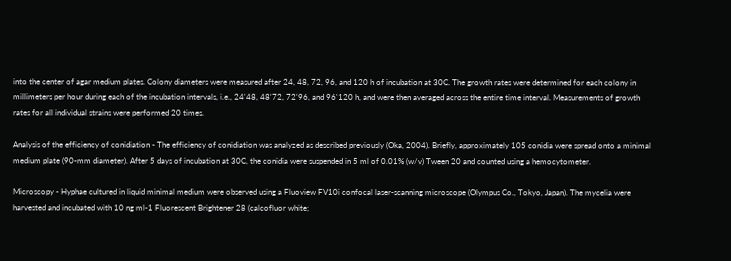into the center of agar medium plates. Colony diameters were measured after 24, 48, 72, 96, and 120 h of incubation at 30C. The growth rates were determined for each colony in millimeters per hour during each of the incubation intervals, i.e., 24'48, 48'72, 72'96, and 96'120 h, and were then averaged across the entire time interval. Measurements of growth rates for all individual strains were performed 20 times.

Analysis of the efficiency of conidiation - The efficiency of conidiation was analyzed as described previously (Oka, 2004). Briefly, approximately 105 conidia were spread onto a minimal medium plate (90-mm diameter). After 5 days of incubation at 30C, the conidia were suspended in 5 ml of 0.01% (w/v) Tween 20 and counted using a hemocytometer.

Microscopy - Hyphae cultured in liquid minimal medium were observed using a Fluoview FV10i confocal laser-scanning microscope (Olympus Co., Tokyo, Japan). The mycelia were harvested and incubated with 10 ng ml-1 Fluorescent Brightener 28 (calcofluor white;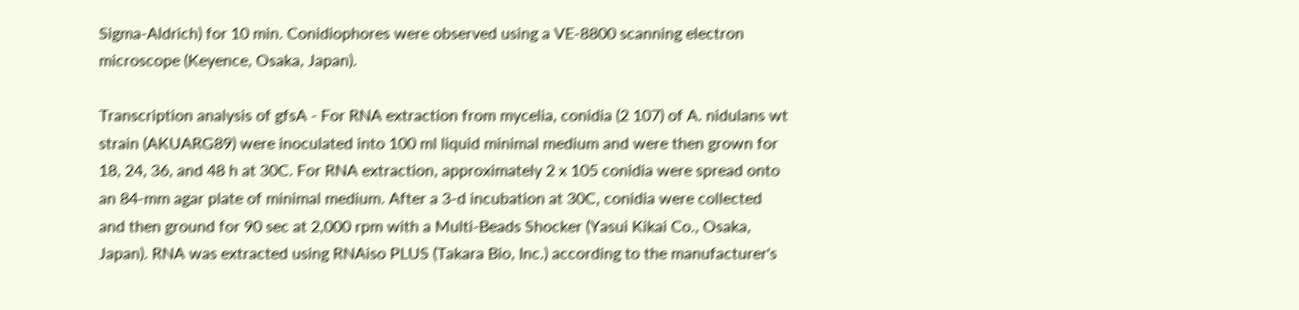Sigma-Aldrich) for 10 min. Conidiophores were observed using a VE-8800 scanning electron microscope (Keyence, Osaka, Japan).

Transcription analysis of gfsA - For RNA extraction from mycelia, conidia (2 107) of A. nidulans wt strain (AKUARG89) were inoculated into 100 ml liquid minimal medium and were then grown for 18, 24, 36, and 48 h at 30C. For RNA extraction, approximately 2 x 105 conidia were spread onto an 84-mm agar plate of minimal medium. After a 3-d incubation at 30C, conidia were collected and then ground for 90 sec at 2,000 rpm with a Multi-Beads Shocker (Yasui Kikai Co., Osaka, Japan). RNA was extracted using RNAiso PLUS (Takara Bio, Inc.) according to the manufacturer's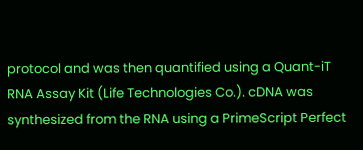protocol and was then quantified using a Quant-iT RNA Assay Kit (Life Technologies Co.). cDNA was synthesized from the RNA using a PrimeScript Perfect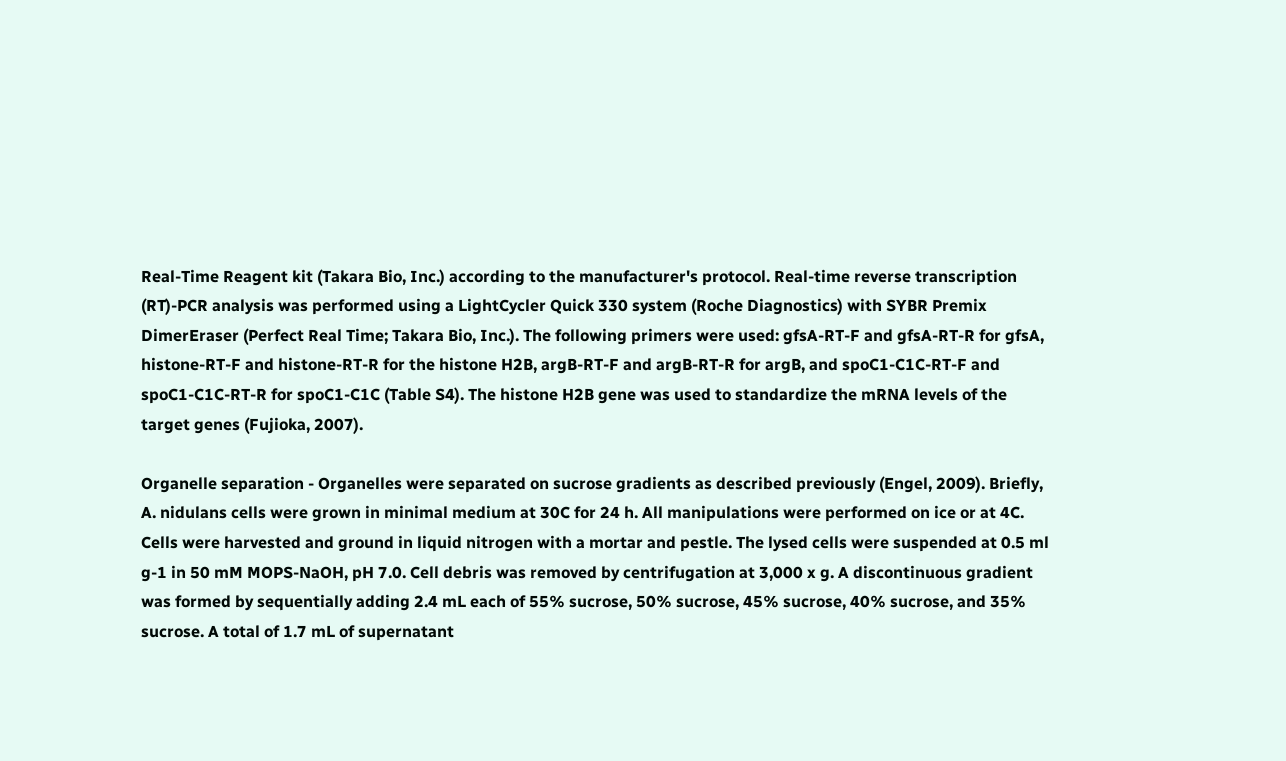Real-Time Reagent kit (Takara Bio, Inc.) according to the manufacturer's protocol. Real-time reverse transcription (RT)-PCR analysis was performed using a LightCycler Quick 330 system (Roche Diagnostics) with SYBR Premix DimerEraser (Perfect Real Time; Takara Bio, Inc.). The following primers were used: gfsA-RT-F and gfsA-RT-R for gfsA, histone-RT-F and histone-RT-R for the histone H2B, argB-RT-F and argB-RT-R for argB, and spoC1-C1C-RT-F and spoC1-C1C-RT-R for spoC1-C1C (Table S4). The histone H2B gene was used to standardize the mRNA levels of the target genes (Fujioka, 2007).

Organelle separation - Organelles were separated on sucrose gradients as described previously (Engel, 2009). Briefly, A. nidulans cells were grown in minimal medium at 30C for 24 h. All manipulations were performed on ice or at 4C. Cells were harvested and ground in liquid nitrogen with a mortar and pestle. The lysed cells were suspended at 0.5 ml g-1 in 50 mM MOPS-NaOH, pH 7.0. Cell debris was removed by centrifugation at 3,000 x g. A discontinuous gradient was formed by sequentially adding 2.4 mL each of 55% sucrose, 50% sucrose, 45% sucrose, 40% sucrose, and 35% sucrose. A total of 1.7 mL of supernatant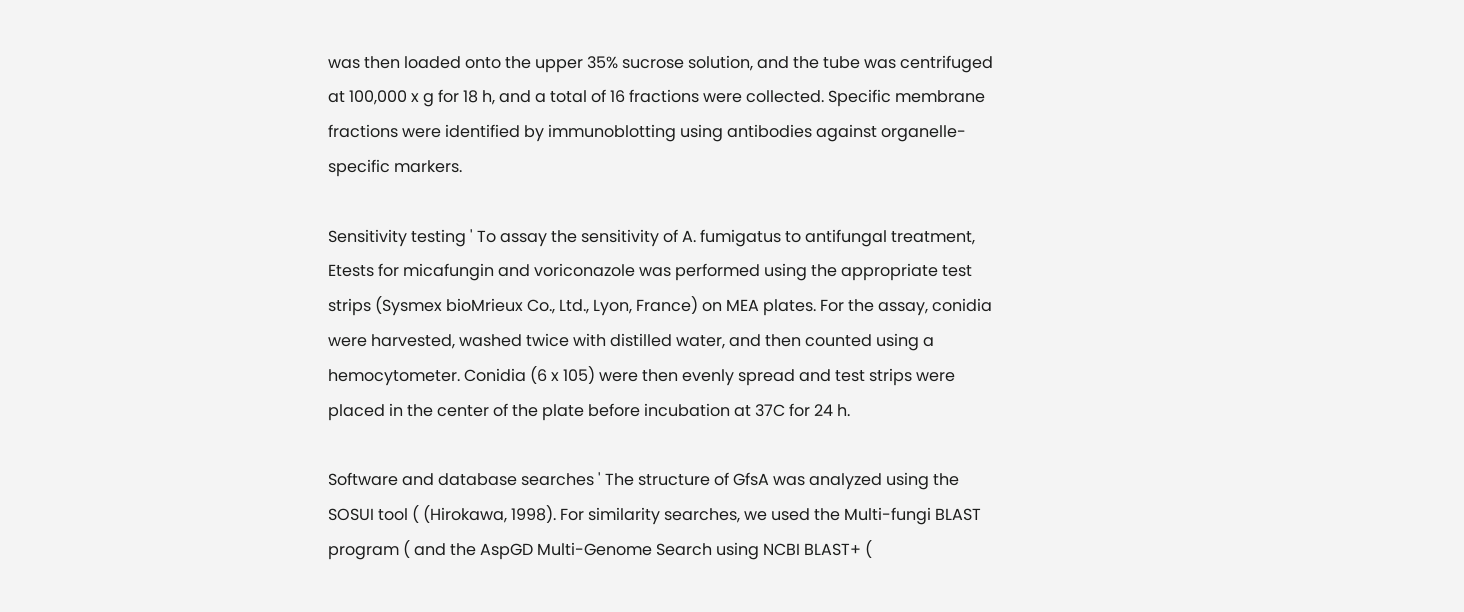was then loaded onto the upper 35% sucrose solution, and the tube was centrifuged at 100,000 x g for 18 h, and a total of 16 fractions were collected. Specific membrane fractions were identified by immunoblotting using antibodies against organelle-specific markers.

Sensitivity testing ' To assay the sensitivity of A. fumigatus to antifungal treatment, Etests for micafungin and voriconazole was performed using the appropriate test strips (Sysmex bioMrieux Co., Ltd., Lyon, France) on MEA plates. For the assay, conidia were harvested, washed twice with distilled water, and then counted using a hemocytometer. Conidia (6 x 105) were then evenly spread and test strips were placed in the center of the plate before incubation at 37C for 24 h.

Software and database searches ' The structure of GfsA was analyzed using the SOSUI tool ( (Hirokawa, 1998). For similarity searches, we used the Multi-fungi BLAST program ( and the AspGD Multi-Genome Search using NCBI BLAST+ (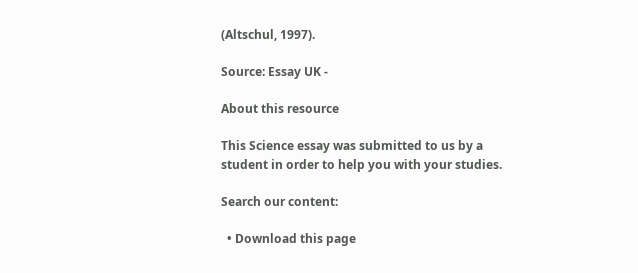(Altschul, 1997).

Source: Essay UK -

About this resource

This Science essay was submitted to us by a student in order to help you with your studies.

Search our content:

  • Download this page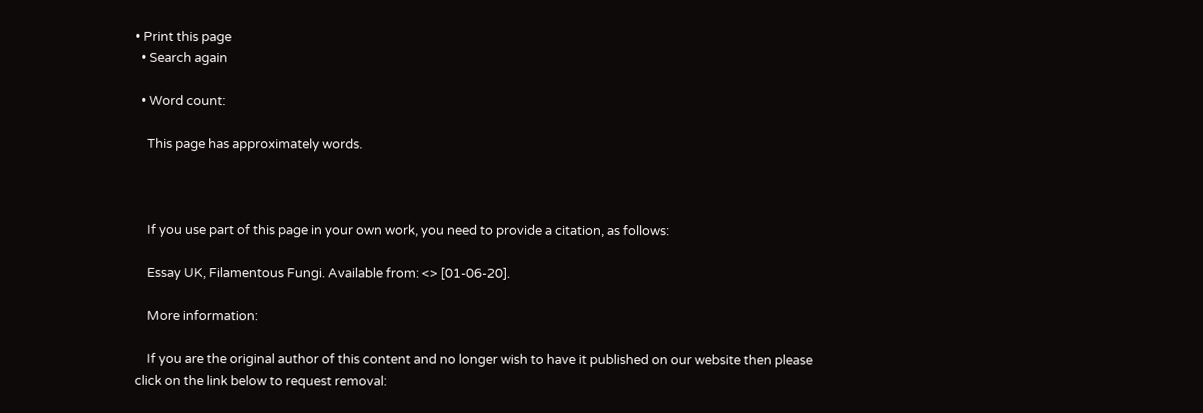• Print this page
  • Search again

  • Word count:

    This page has approximately words.



    If you use part of this page in your own work, you need to provide a citation, as follows:

    Essay UK, Filamentous Fungi. Available from: <> [01-06-20].

    More information:

    If you are the original author of this content and no longer wish to have it published on our website then please click on the link below to request removal: